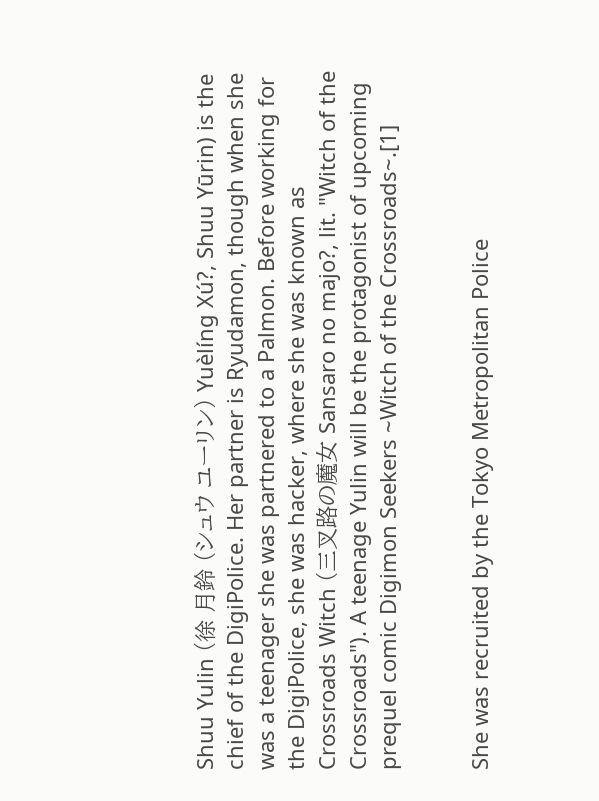Shuu Yulin (徐 月鈴 (シュウ ユーリン) Yuèlíng Xú?, Shuu Yūrin) is the chief of the DigiPolice. Her partner is Ryudamon, though when she was a teenager she was partnered to a Palmon. Before working for the DigiPolice, she was hacker, where she was known as Crossroads Witch (三叉路の魔女 Sansaro no majo?, lit. "Witch of the Crossroads"). A teenage Yulin will be the protagonist of upcoming prequel comic Digimon Seekers ~Witch of the Crossroads~.[1]


She was recruited by the Tokyo Metropolitan Police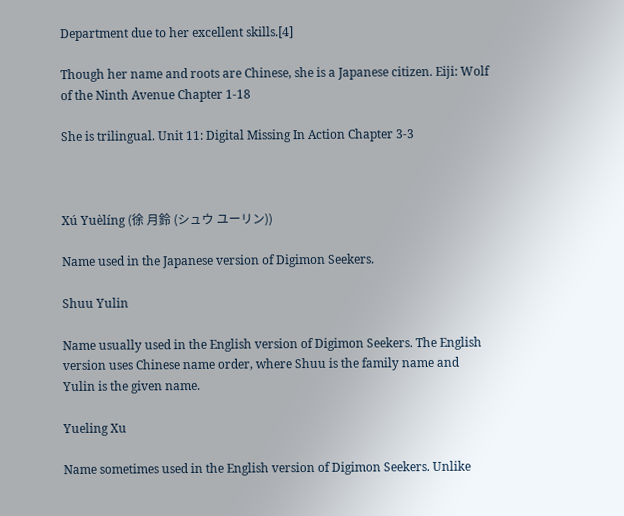Department due to her excellent skills.[4]

Though her name and roots are Chinese, she is a Japanese citizen. Eiji: Wolf of the Ninth Avenue Chapter 1-18

She is trilingual. Unit 11: Digital Missing In Action Chapter 3-3



Xú Yuèlíng (徐 月鈴 (シュウ ユーリン))

Name used in the Japanese version of Digimon Seekers.

Shuu Yulin

Name usually used in the English version of Digimon Seekers. The English version uses Chinese name order, where Shuu is the family name and Yulin is the given name.

Yueling Xu

Name sometimes used in the English version of Digimon Seekers. Unlike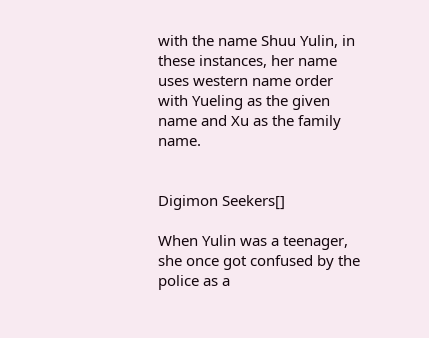with the name Shuu Yulin, in these instances, her name uses western name order with Yueling as the given name and Xu as the family name.


Digimon Seekers[]

When Yulin was a teenager, she once got confused by the police as a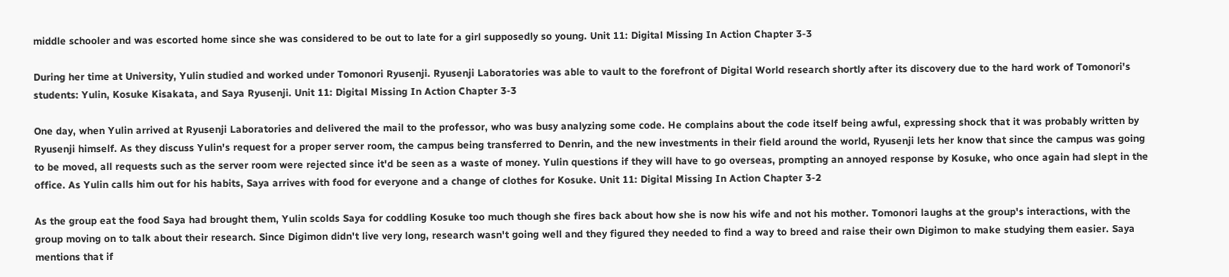middle schooler and was escorted home since she was considered to be out to late for a girl supposedly so young. Unit 11: Digital Missing In Action Chapter 3-3

During her time at University, Yulin studied and worked under Tomonori Ryusenji. Ryusenji Laboratories was able to vault to the forefront of Digital World research shortly after its discovery due to the hard work of Tomonori's students: Yulin, Kosuke Kisakata, and Saya Ryusenji. Unit 11: Digital Missing In Action Chapter 3-3

One day, when Yulin arrived at Ryusenji Laboratories and delivered the mail to the professor, who was busy analyzing some code. He complains about the code itself being awful, expressing shock that it was probably written by Ryusenji himself. As they discuss Yulin's request for a proper server room, the campus being transferred to Denrin, and the new investments in their field around the world, Ryusenji lets her know that since the campus was going to be moved, all requests such as the server room were rejected since it'd be seen as a waste of money. Yulin questions if they will have to go overseas, prompting an annoyed response by Kosuke, who once again had slept in the office. As Yulin calls him out for his habits, Saya arrives with food for everyone and a change of clothes for Kosuke. Unit 11: Digital Missing In Action Chapter 3-2

As the group eat the food Saya had brought them, Yulin scolds Saya for coddling Kosuke too much though she fires back about how she is now his wife and not his mother. Tomonori laughs at the group's interactions, with the group moving on to talk about their research. Since Digimon didn't live very long, research wasn't going well and they figured they needed to find a way to breed and raise their own Digimon to make studying them easier. Saya mentions that if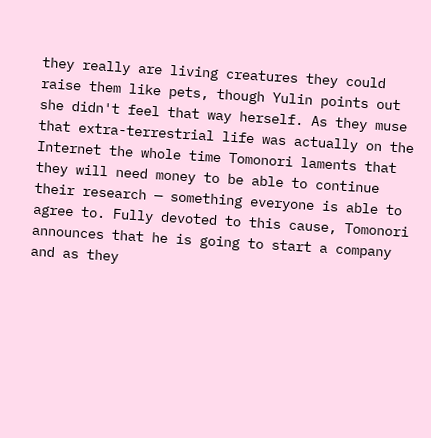they really are living creatures they could raise them like pets, though Yulin points out she didn't feel that way herself. As they muse that extra-terrestrial life was actually on the Internet the whole time Tomonori laments that they will need money to be able to continue their research — something everyone is able to agree to. Fully devoted to this cause, Tomonori announces that he is going to start a company and as they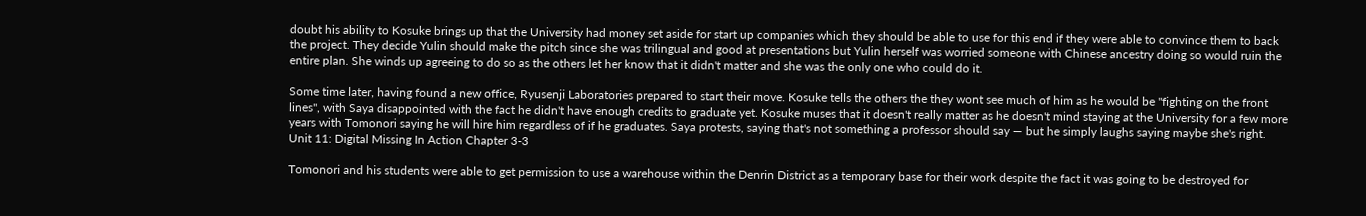doubt his ability to Kosuke brings up that the University had money set aside for start up companies which they should be able to use for this end if they were able to convince them to back the project. They decide Yulin should make the pitch since she was trilingual and good at presentations but Yulin herself was worried someone with Chinese ancestry doing so would ruin the entire plan. She winds up agreeing to do so as the others let her know that it didn't matter and she was the only one who could do it.

Some time later, having found a new office, Ryusenji Laboratories prepared to start their move. Kosuke tells the others the they wont see much of him as he would be "fighting on the front lines", with Saya disappointed with the fact he didn't have enough credits to graduate yet. Kosuke muses that it doesn't really matter as he doesn't mind staying at the University for a few more years with Tomonori saying he will hire him regardless of if he graduates. Saya protests, saying that's not something a professor should say — but he simply laughs saying maybe she's right. Unit 11: Digital Missing In Action Chapter 3-3

Tomonori and his students were able to get permission to use a warehouse within the Denrin District as a temporary base for their work despite the fact it was going to be destroyed for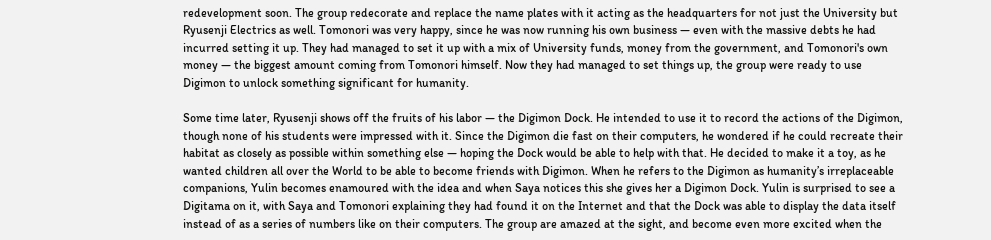redevelopment soon. The group redecorate and replace the name plates with it acting as the headquarters for not just the University but Ryusenji Electrics as well. Tomonori was very happy, since he was now running his own business — even with the massive debts he had incurred setting it up. They had managed to set it up with a mix of University funds, money from the government, and Tomonori's own money — the biggest amount coming from Tomonori himself. Now they had managed to set things up, the group were ready to use Digimon to unlock something significant for humanity.

Some time later, Ryusenji shows off the fruits of his labor — the Digimon Dock. He intended to use it to record the actions of the Digimon, though none of his students were impressed with it. Since the Digimon die fast on their computers, he wondered if he could recreate their habitat as closely as possible within something else — hoping the Dock would be able to help with that. He decided to make it a toy, as he wanted children all over the World to be able to become friends with Digimon. When he refers to the Digimon as humanity’s irreplaceable companions, Yulin becomes enamoured with the idea and when Saya notices this she gives her a Digimon Dock. Yulin is surprised to see a Digitama on it, with Saya and Tomonori explaining they had found it on the Internet and that the Dock was able to display the data itself instead of as a series of numbers like on their computers. The group are amazed at the sight, and become even more excited when the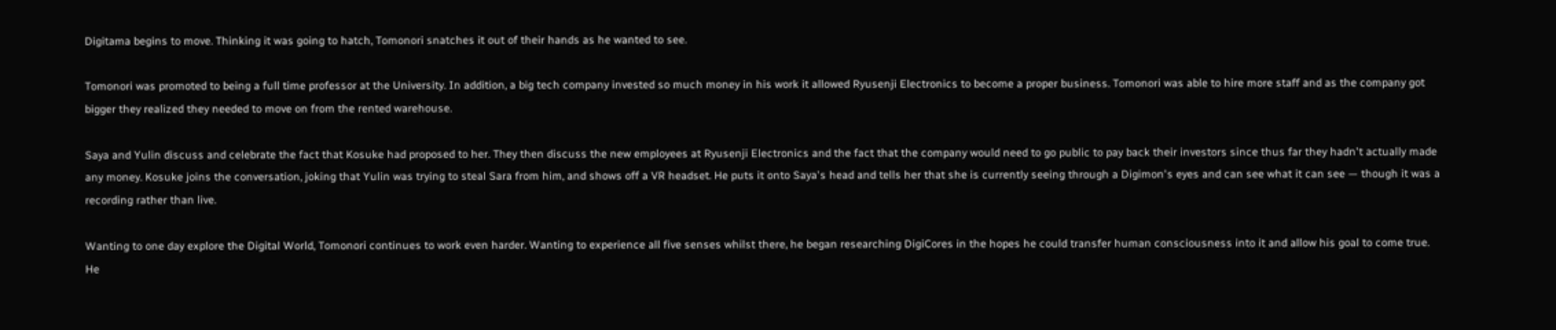Digitama begins to move. Thinking it was going to hatch, Tomonori snatches it out of their hands as he wanted to see.

Tomonori was promoted to being a full time professor at the University. In addition, a big tech company invested so much money in his work it allowed Ryusenji Electronics to become a proper business. Tomonori was able to hire more staff and as the company got bigger they realized they needed to move on from the rented warehouse.

Saya and Yulin discuss and celebrate the fact that Kosuke had proposed to her. They then discuss the new employees at Ryusenji Electronics and the fact that the company would need to go public to pay back their investors since thus far they hadn't actually made any money. Kosuke joins the conversation, joking that Yulin was trying to steal Sara from him, and shows off a VR headset. He puts it onto Saya's head and tells her that she is currently seeing through a Digimon's eyes and can see what it can see — though it was a recording rather than live.

Wanting to one day explore the Digital World, Tomonori continues to work even harder. Wanting to experience all five senses whilst there, he began researching DigiCores in the hopes he could transfer human consciousness into it and allow his goal to come true. He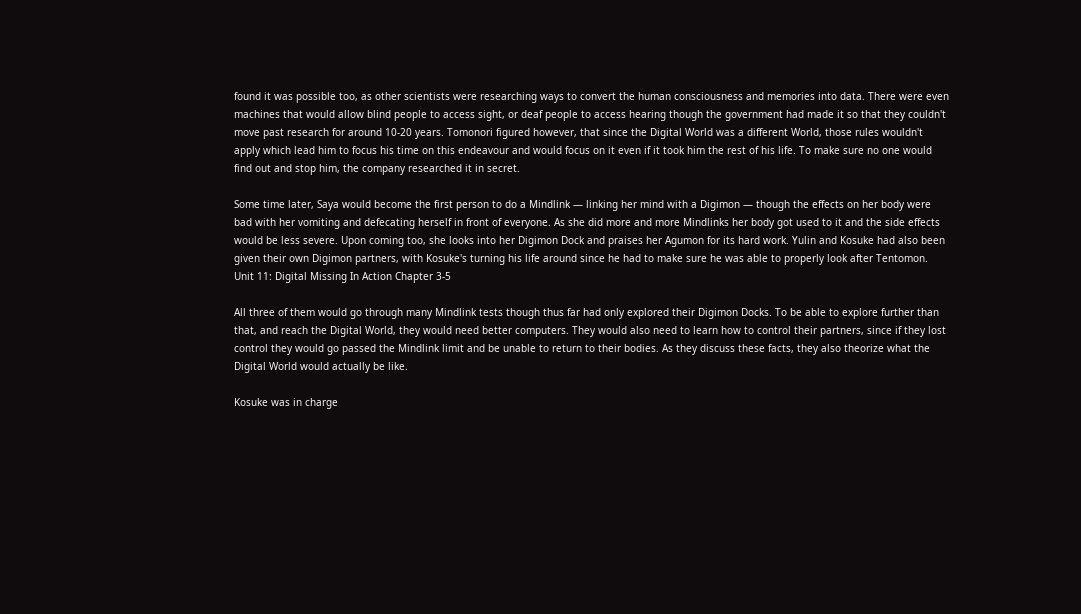found it was possible too, as other scientists were researching ways to convert the human consciousness and memories into data. There were even machines that would allow blind people to access sight, or deaf people to access hearing though the government had made it so that they couldn't move past research for around 10-20 years. Tomonori figured however, that since the Digital World was a different World, those rules wouldn't apply which lead him to focus his time on this endeavour and would focus on it even if it took him the rest of his life. To make sure no one would find out and stop him, the company researched it in secret.

Some time later, Saya would become the first person to do a Mindlink — linking her mind with a Digimon — though the effects on her body were bad with her vomiting and defecating herself in front of everyone. As she did more and more Mindlinks her body got used to it and the side effects would be less severe. Upon coming too, she looks into her Digimon Dock and praises her Agumon for its hard work. Yulin and Kosuke had also been given their own Digimon partners, with Kosuke's turning his life around since he had to make sure he was able to properly look after Tentomon. Unit 11: Digital Missing In Action Chapter 3-5

All three of them would go through many Mindlink tests though thus far had only explored their Digimon Docks. To be able to explore further than that, and reach the Digital World, they would need better computers. They would also need to learn how to control their partners, since if they lost control they would go passed the Mindlink limit and be unable to return to their bodies. As they discuss these facts, they also theorize what the Digital World would actually be like.

Kosuke was in charge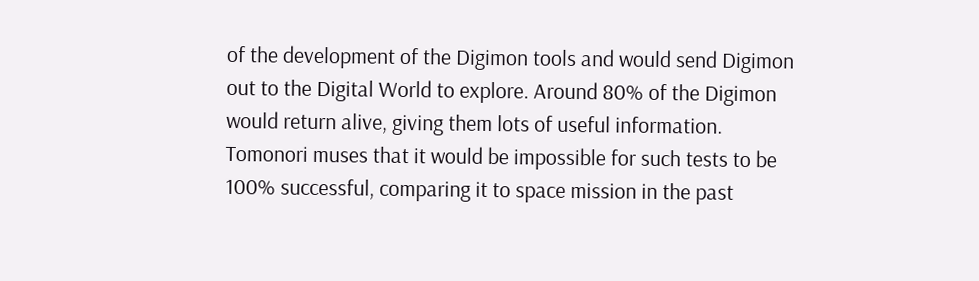of the development of the Digimon tools and would send Digimon out to the Digital World to explore. Around 80% of the Digimon would return alive, giving them lots of useful information. Tomonori muses that it would be impossible for such tests to be 100% successful, comparing it to space mission in the past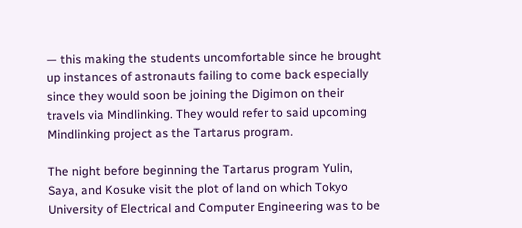— this making the students uncomfortable since he brought up instances of astronauts failing to come back especially since they would soon be joining the Digimon on their travels via Mindlinking. They would refer to said upcoming Mindlinking project as the Tartarus program.

The night before beginning the Tartarus program Yulin, Saya, and Kosuke visit the plot of land on which Tokyo University of Electrical and Computer Engineering was to be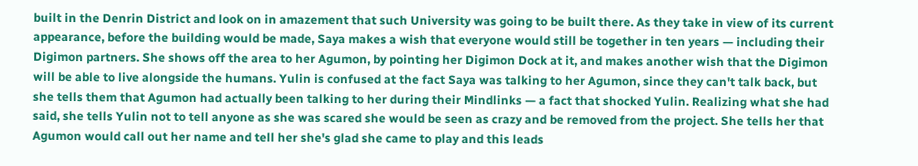built in the Denrin District and look on in amazement that such University was going to be built there. As they take in view of its current appearance, before the building would be made, Saya makes a wish that everyone would still be together in ten years — including their Digimon partners. She shows off the area to her Agumon, by pointing her Digimon Dock at it, and makes another wish that the Digimon will be able to live alongside the humans. Yulin is confused at the fact Saya was talking to her Agumon, since they can't talk back, but she tells them that Agumon had actually been talking to her during their Mindlinks — a fact that shocked Yulin. Realizing what she had said, she tells Yulin not to tell anyone as she was scared she would be seen as crazy and be removed from the project. She tells her that Agumon would call out her name and tell her she's glad she came to play and this leads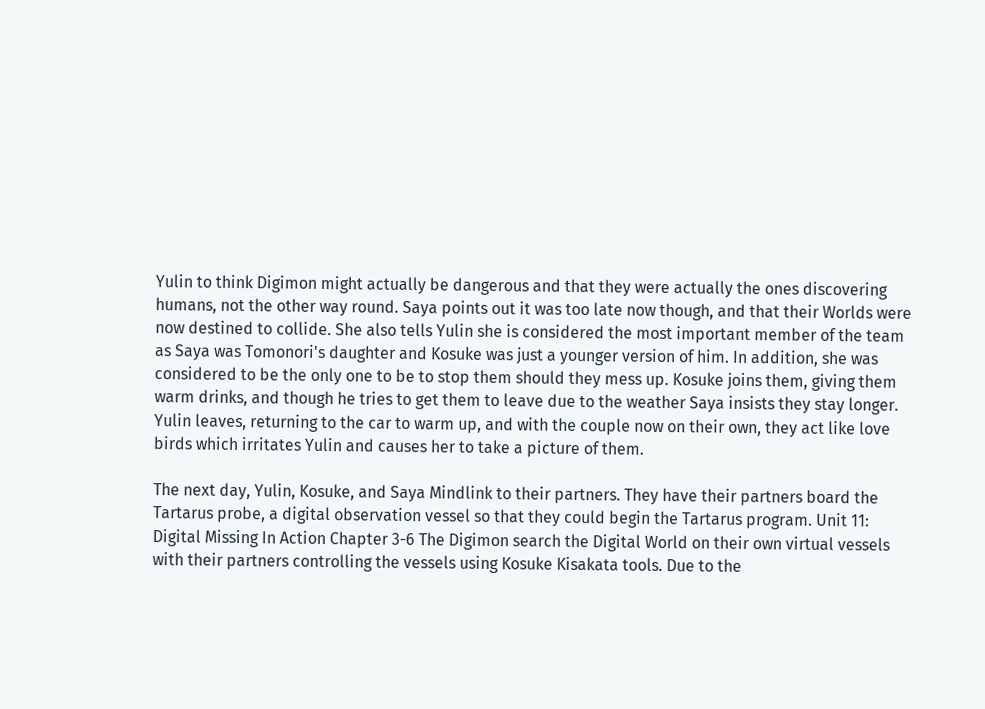Yulin to think Digimon might actually be dangerous and that they were actually the ones discovering humans, not the other way round. Saya points out it was too late now though, and that their Worlds were now destined to collide. She also tells Yulin she is considered the most important member of the team as Saya was Tomonori's daughter and Kosuke was just a younger version of him. In addition, she was considered to be the only one to be to stop them should they mess up. Kosuke joins them, giving them warm drinks, and though he tries to get them to leave due to the weather Saya insists they stay longer. Yulin leaves, returning to the car to warm up, and with the couple now on their own, they act like love birds which irritates Yulin and causes her to take a picture of them.

The next day, Yulin, Kosuke, and Saya Mindlink to their partners. They have their partners board the Tartarus probe, a digital observation vessel so that they could begin the Tartarus program. Unit 11: Digital Missing In Action Chapter 3-6 The Digimon search the Digital World on their own virtual vessels with their partners controlling the vessels using Kosuke Kisakata tools. Due to the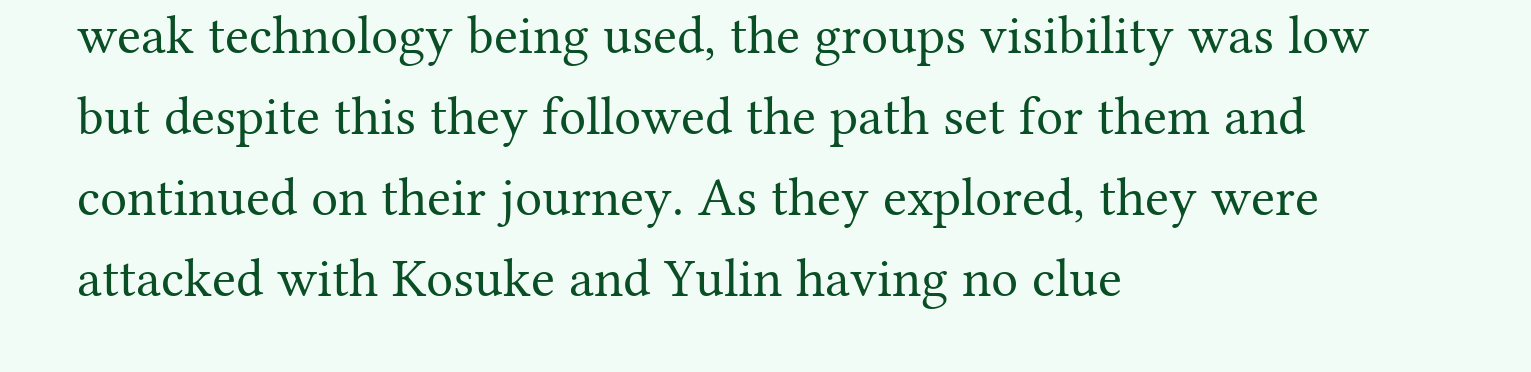weak technology being used, the groups visibility was low but despite this they followed the path set for them and continued on their journey. As they explored, they were attacked with Kosuke and Yulin having no clue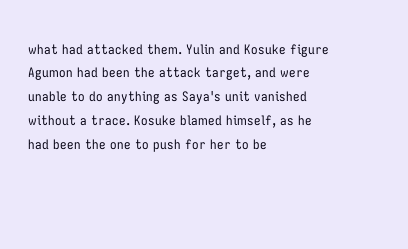what had attacked them. Yulin and Kosuke figure Agumon had been the attack target, and were unable to do anything as Saya's unit vanished without a trace. Kosuke blamed himself, as he had been the one to push for her to be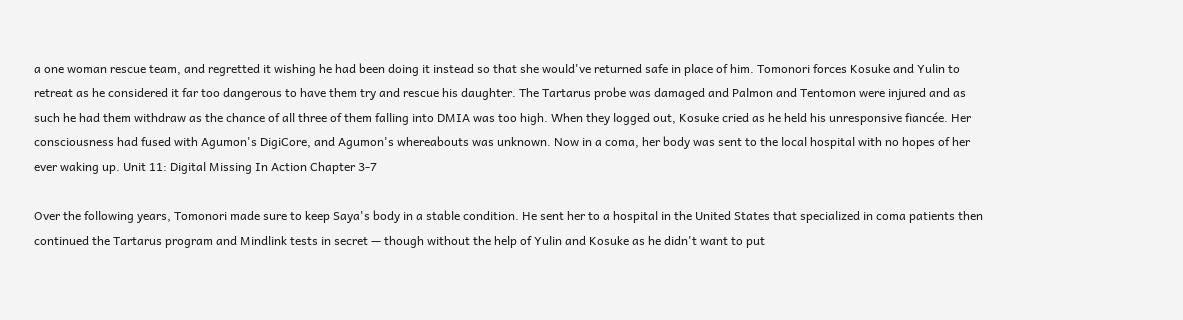a one woman rescue team, and regretted it wishing he had been doing it instead so that she would've returned safe in place of him. Tomonori forces Kosuke and Yulin to retreat as he considered it far too dangerous to have them try and rescue his daughter. The Tartarus probe was damaged and Palmon and Tentomon were injured and as such he had them withdraw as the chance of all three of them falling into DMIA was too high. When they logged out, Kosuke cried as he held his unresponsive fiancée. Her consciousness had fused with Agumon's DigiCore, and Agumon's whereabouts was unknown. Now in a coma, her body was sent to the local hospital with no hopes of her ever waking up. Unit 11: Digital Missing In Action Chapter 3-7

Over the following years, Tomonori made sure to keep Saya's body in a stable condition. He sent her to a hospital in the United States that specialized in coma patients then continued the Tartarus program and Mindlink tests in secret — though without the help of Yulin and Kosuke as he didn't want to put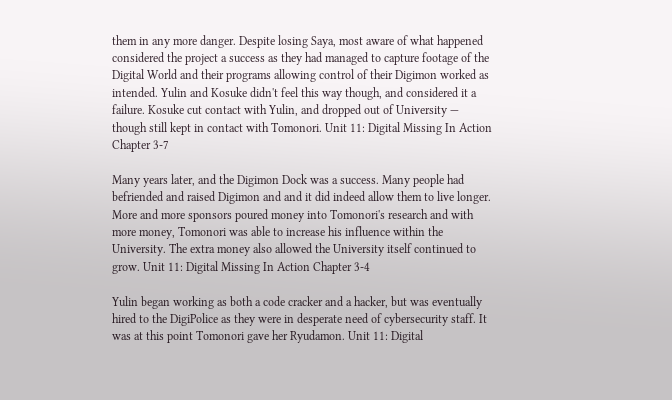them in any more danger. Despite losing Saya, most aware of what happened considered the project a success as they had managed to capture footage of the Digital World and their programs allowing control of their Digimon worked as intended. Yulin and Kosuke didn't feel this way though, and considered it a failure. Kosuke cut contact with Yulin, and dropped out of University — though still kept in contact with Tomonori. Unit 11: Digital Missing In Action Chapter 3-7

Many years later, and the Digimon Dock was a success. Many people had befriended and raised Digimon and and it did indeed allow them to live longer. More and more sponsors poured money into Tomonori's research and with more money, Tomonori was able to increase his influence within the University. The extra money also allowed the University itself continued to grow. Unit 11: Digital Missing In Action Chapter 3-4

Yulin began working as both a code cracker and a hacker, but was eventually hired to the DigiPolice as they were in desperate need of cybersecurity staff. It was at this point Tomonori gave her Ryudamon. Unit 11: Digital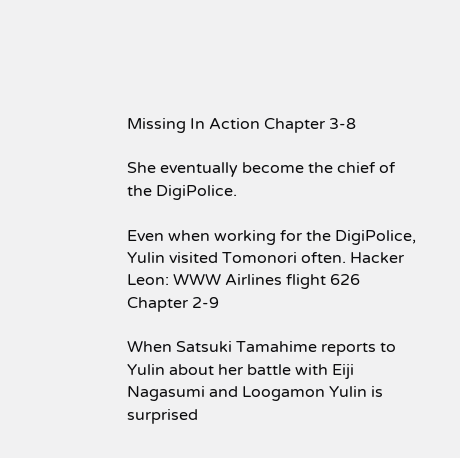Missing In Action Chapter 3-8

She eventually become the chief of the DigiPolice.

Even when working for the DigiPolice, Yulin visited Tomonori often. Hacker Leon: WWW Airlines flight 626 Chapter 2-9

When Satsuki Tamahime reports to Yulin about her battle with Eiji Nagasumi and Loogamon Yulin is surprised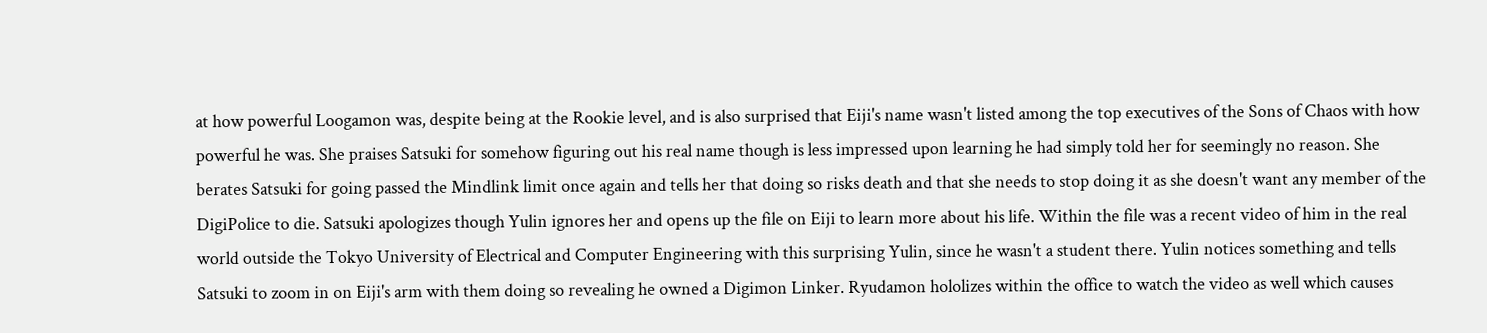at how powerful Loogamon was, despite being at the Rookie level, and is also surprised that Eiji's name wasn't listed among the top executives of the Sons of Chaos with how powerful he was. She praises Satsuki for somehow figuring out his real name though is less impressed upon learning he had simply told her for seemingly no reason. She berates Satsuki for going passed the Mindlink limit once again and tells her that doing so risks death and that she needs to stop doing it as she doesn't want any member of the DigiPolice to die. Satsuki apologizes though Yulin ignores her and opens up the file on Eiji to learn more about his life. Within the file was a recent video of him in the real world outside the Tokyo University of Electrical and Computer Engineering with this surprising Yulin, since he wasn't a student there. Yulin notices something and tells Satsuki to zoom in on Eiji's arm with them doing so revealing he owned a Digimon Linker. Ryudamon hololizes within the office to watch the video as well which causes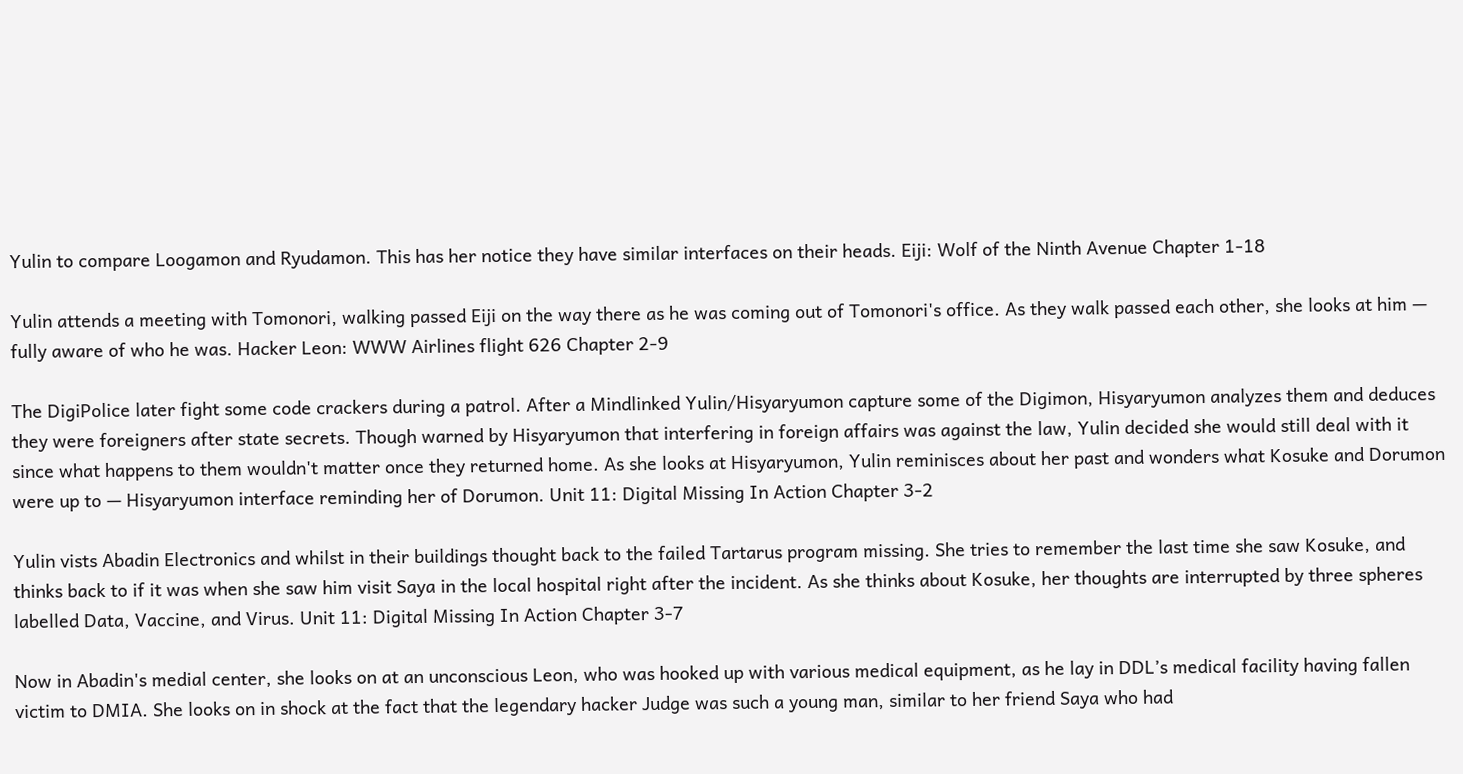Yulin to compare Loogamon and Ryudamon. This has her notice they have similar interfaces on their heads. Eiji: Wolf of the Ninth Avenue Chapter 1-18

Yulin attends a meeting with Tomonori, walking passed Eiji on the way there as he was coming out of Tomonori's office. As they walk passed each other, she looks at him — fully aware of who he was. Hacker Leon: WWW Airlines flight 626 Chapter 2-9

The DigiPolice later fight some code crackers during a patrol. After a Mindlinked Yulin/Hisyaryumon capture some of the Digimon, Hisyaryumon analyzes them and deduces they were foreigners after state secrets. Though warned by Hisyaryumon that interfering in foreign affairs was against the law, Yulin decided she would still deal with it since what happens to them wouldn't matter once they returned home. As she looks at Hisyaryumon, Yulin reminisces about her past and wonders what Kosuke and Dorumon were up to — Hisyaryumon interface reminding her of Dorumon. Unit 11: Digital Missing In Action Chapter 3-2

Yulin vists Abadin Electronics and whilst in their buildings thought back to the failed Tartarus program missing. She tries to remember the last time she saw Kosuke, and thinks back to if it was when she saw him visit Saya in the local hospital right after the incident. As she thinks about Kosuke, her thoughts are interrupted by three spheres labelled Data, Vaccine, and Virus. Unit 11: Digital Missing In Action Chapter 3-7

Now in Abadin's medial center, she looks on at an unconscious Leon, who was hooked up with various medical equipment, as he lay in DDL’s medical facility having fallen victim to DMIA. She looks on in shock at the fact that the legendary hacker Judge was such a young man, similar to her friend Saya who had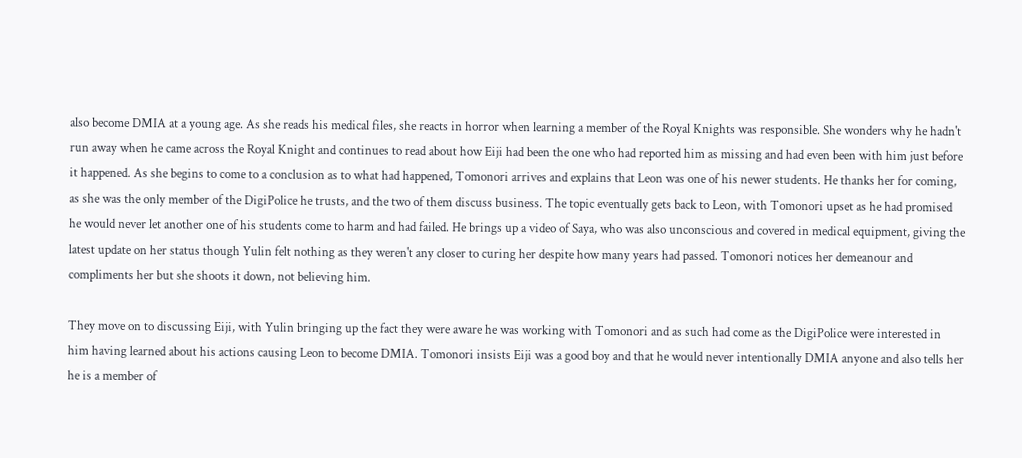also become DMIA at a young age. As she reads his medical files, she reacts in horror when learning a member of the Royal Knights was responsible. She wonders why he hadn't run away when he came across the Royal Knight and continues to read about how Eiji had been the one who had reported him as missing and had even been with him just before it happened. As she begins to come to a conclusion as to what had happened, Tomonori arrives and explains that Leon was one of his newer students. He thanks her for coming, as she was the only member of the DigiPolice he trusts, and the two of them discuss business. The topic eventually gets back to Leon, with Tomonori upset as he had promised he would never let another one of his students come to harm and had failed. He brings up a video of Saya, who was also unconscious and covered in medical equipment, giving the latest update on her status though Yulin felt nothing as they weren't any closer to curing her despite how many years had passed. Tomonori notices her demeanour and compliments her but she shoots it down, not believing him.

They move on to discussing Eiji, with Yulin bringing up the fact they were aware he was working with Tomonori and as such had come as the DigiPolice were interested in him having learned about his actions causing Leon to become DMIA. Tomonori insists Eiji was a good boy and that he would never intentionally DMIA anyone and also tells her he is a member of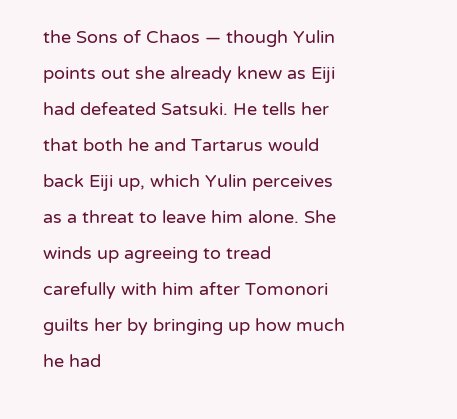the Sons of Chaos — though Yulin points out she already knew as Eiji had defeated Satsuki. He tells her that both he and Tartarus would back Eiji up, which Yulin perceives as a threat to leave him alone. She winds up agreeing to tread carefully with him after Tomonori guilts her by bringing up how much he had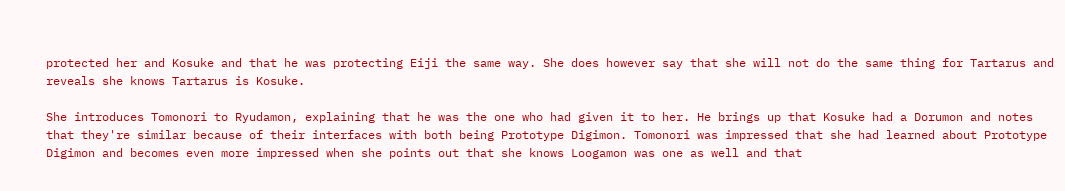protected her and Kosuke and that he was protecting Eiji the same way. She does however say that she will not do the same thing for Tartarus and reveals she knows Tartarus is Kosuke.

She introduces Tomonori to Ryudamon, explaining that he was the one who had given it to her. He brings up that Kosuke had a Dorumon and notes that they're similar because of their interfaces with both being Prototype Digimon. Tomonori was impressed that she had learned about Prototype Digimon and becomes even more impressed when she points out that she knows Loogamon was one as well and that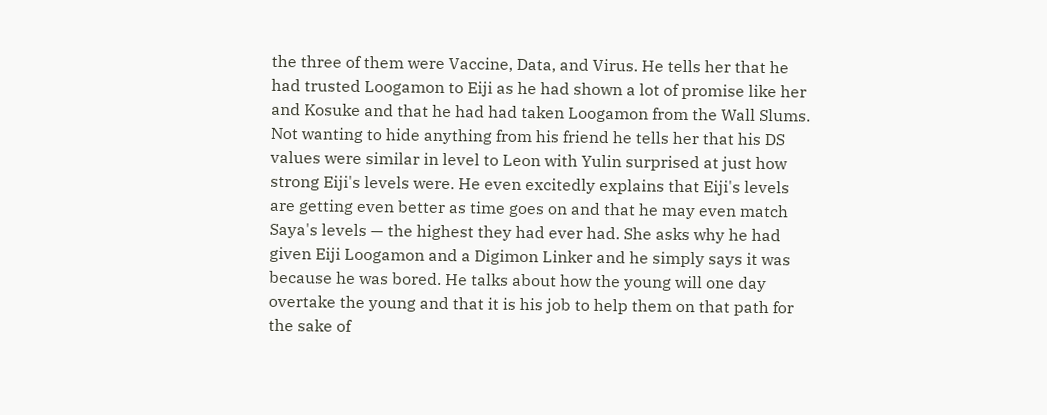the three of them were Vaccine, Data, and Virus. He tells her that he had trusted Loogamon to Eiji as he had shown a lot of promise like her and Kosuke and that he had had taken Loogamon from the Wall Slums. Not wanting to hide anything from his friend he tells her that his DS values were similar in level to Leon with Yulin surprised at just how strong Eiji's levels were. He even excitedly explains that Eiji's levels are getting even better as time goes on and that he may even match Saya's levels — the highest they had ever had. She asks why he had given Eiji Loogamon and a Digimon Linker and he simply says it was because he was bored. He talks about how the young will one day overtake the young and that it is his job to help them on that path for the sake of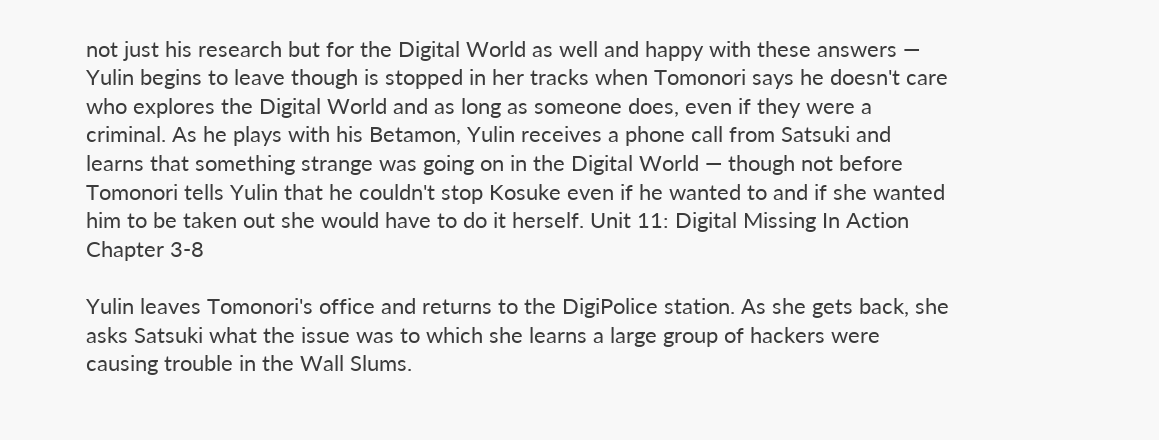not just his research but for the Digital World as well and happy with these answers — Yulin begins to leave though is stopped in her tracks when Tomonori says he doesn't care who explores the Digital World and as long as someone does, even if they were a criminal. As he plays with his Betamon, Yulin receives a phone call from Satsuki and learns that something strange was going on in the Digital World — though not before Tomonori tells Yulin that he couldn't stop Kosuke even if he wanted to and if she wanted him to be taken out she would have to do it herself. Unit 11: Digital Missing In Action Chapter 3-8

Yulin leaves Tomonori's office and returns to the DigiPolice station. As she gets back, she asks Satsuki what the issue was to which she learns a large group of hackers were causing trouble in the Wall Slums.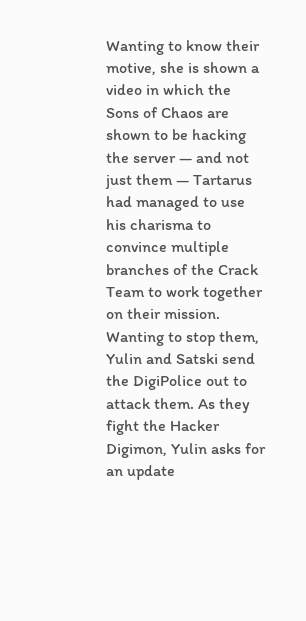Wanting to know their motive, she is shown a video in which the Sons of Chaos are shown to be hacking the server — and not just them — Tartarus had managed to use his charisma to convince multiple branches of the Crack Team to work together on their mission. Wanting to stop them, Yulin and Satski send the DigiPolice out to attack them. As they fight the Hacker Digimon, Yulin asks for an update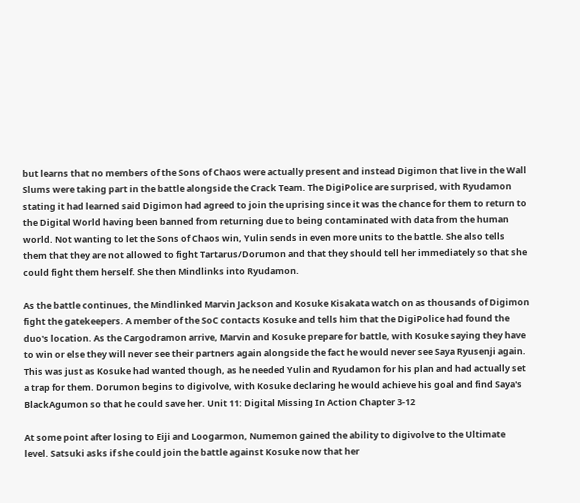but learns that no members of the Sons of Chaos were actually present and instead Digimon that live in the Wall Slums were taking part in the battle alongside the Crack Team. The DigiPolice are surprised, with Ryudamon stating it had learned said Digimon had agreed to join the uprising since it was the chance for them to return to the Digital World having been banned from returning due to being contaminated with data from the human world. Not wanting to let the Sons of Chaos win, Yulin sends in even more units to the battle. She also tells them that they are not allowed to fight Tartarus/Dorumon and that they should tell her immediately so that she could fight them herself. She then Mindlinks into Ryudamon.

As the battle continues, the Mindlinked Marvin Jackson and Kosuke Kisakata watch on as thousands of Digimon fight the gatekeepers. A member of the SoC contacts Kosuke and tells him that the DigiPolice had found the duo's location. As the Cargodramon arrive, Marvin and Kosuke prepare for battle, with Kosuke saying they have to win or else they will never see their partners again alongside the fact he would never see Saya Ryusenji again. This was just as Kosuke had wanted though, as he needed Yulin and Ryudamon for his plan and had actually set a trap for them. Dorumon begins to digivolve, with Kosuke declaring he would achieve his goal and find Saya's BlackAgumon so that he could save her. Unit 11: Digital Missing In Action Chapter 3-12

At some point after losing to Eiji and Loogarmon, Numemon gained the ability to digivolve to the Ultimate level. Satsuki asks if she could join the battle against Kosuke now that her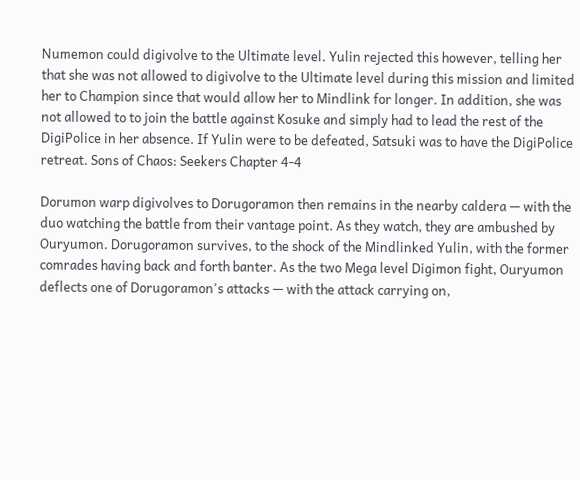Numemon could digivolve to the Ultimate level. Yulin rejected this however, telling her that she was not allowed to digivolve to the Ultimate level during this mission and limited her to Champion since that would allow her to Mindlink for longer. In addition, she was not allowed to to join the battle against Kosuke and simply had to lead the rest of the DigiPolice in her absence. If Yulin were to be defeated, Satsuki was to have the DigiPolice retreat. Sons of Chaos: Seekers Chapter 4-4

Dorumon warp digivolves to Dorugoramon then remains in the nearby caldera — with the duo watching the battle from their vantage point. As they watch, they are ambushed by Ouryumon. Dorugoramon survives, to the shock of the Mindlinked Yulin, with the former comrades having back and forth banter. As the two Mega level Digimon fight, Ouryumon deflects one of Dorugoramon's attacks — with the attack carrying on,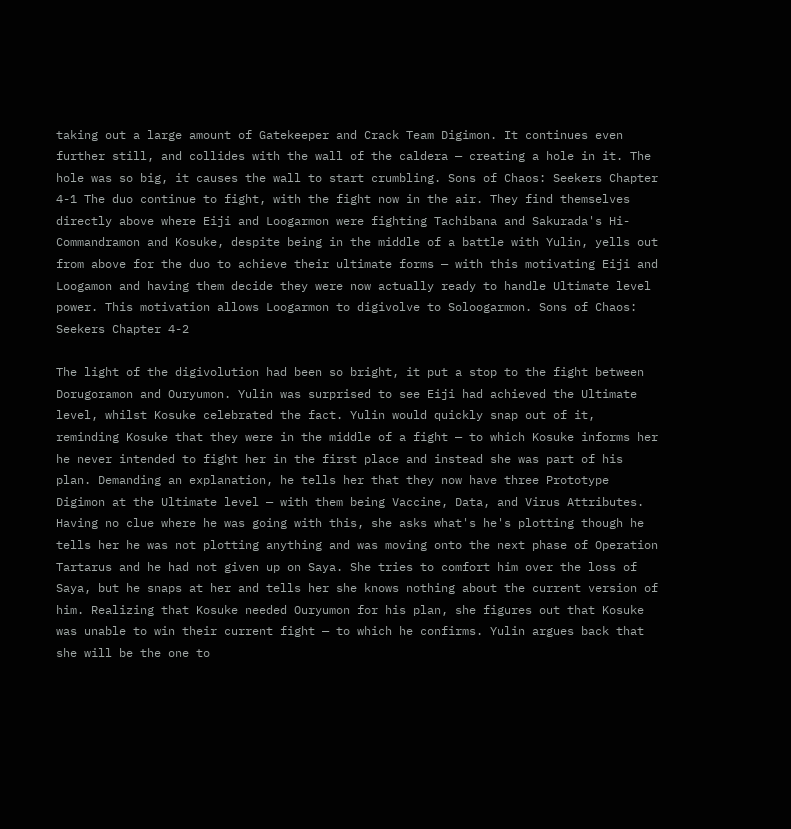taking out a large amount of Gatekeeper and Crack Team Digimon. It continues even further still, and collides with the wall of the caldera — creating a hole in it. The hole was so big, it causes the wall to start crumbling. Sons of Chaos: Seekers Chapter 4-1 The duo continue to fight, with the fight now in the air. They find themselves directly above where Eiji and Loogarmon were fighting Tachibana and Sakurada's Hi-Commandramon and Kosuke, despite being in the middle of a battle with Yulin, yells out from above for the duo to achieve their ultimate forms — with this motivating Eiji and Loogamon and having them decide they were now actually ready to handle Ultimate level power. This motivation allows Loogarmon to digivolve to Soloogarmon. Sons of Chaos: Seekers Chapter 4-2

The light of the digivolution had been so bright, it put a stop to the fight between Dorugoramon and Ouryumon. Yulin was surprised to see Eiji had achieved the Ultimate level, whilst Kosuke celebrated the fact. Yulin would quickly snap out of it, reminding Kosuke that they were in the middle of a fight — to which Kosuke informs her he never intended to fight her in the first place and instead she was part of his plan. Demanding an explanation, he tells her that they now have three Prototype Digimon at the Ultimate level — with them being Vaccine, Data, and Virus Attributes. Having no clue where he was going with this, she asks what's he's plotting though he tells her he was not plotting anything and was moving onto the next phase of Operation Tartarus and he had not given up on Saya. She tries to comfort him over the loss of Saya, but he snaps at her and tells her she knows nothing about the current version of him. Realizing that Kosuke needed Ouryumon for his plan, she figures out that Kosuke was unable to win their current fight — to which he confirms. Yulin argues back that she will be the one to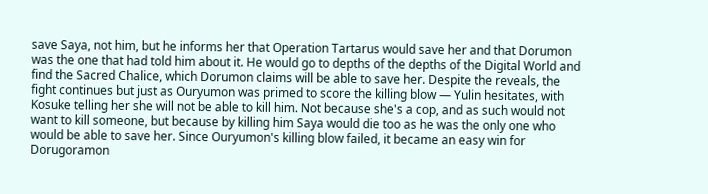save Saya, not him, but he informs her that Operation Tartarus would save her and that Dorumon was the one that had told him about it. He would go to depths of the depths of the Digital World and find the Sacred Chalice, which Dorumon claims will be able to save her. Despite the reveals, the fight continues but just as Ouryumon was primed to score the killing blow — Yulin hesitates, with Kosuke telling her she will not be able to kill him. Not because she's a cop, and as such would not want to kill someone, but because by killing him Saya would die too as he was the only one who would be able to save her. Since Ouryumon's killing blow failed, it became an easy win for Dorugoramon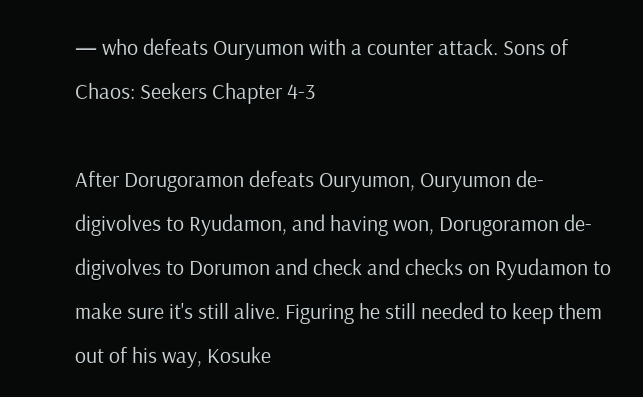— who defeats Ouryumon with a counter attack. Sons of Chaos: Seekers Chapter 4-3

After Dorugoramon defeats Ouryumon, Ouryumon de-digivolves to Ryudamon, and having won, Dorugoramon de-digivolves to Dorumon and check and checks on Ryudamon to make sure it's still alive. Figuring he still needed to keep them out of his way, Kosuke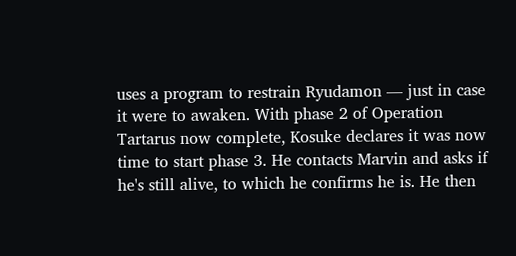uses a program to restrain Ryudamon — just in case it were to awaken. With phase 2 of Operation Tartarus now complete, Kosuke declares it was now time to start phase 3. He contacts Marvin and asks if he's still alive, to which he confirms he is. He then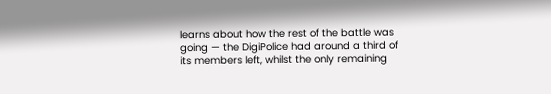learns about how the rest of the battle was going — the DigiPolice had around a third of its members left, whilst the only remaining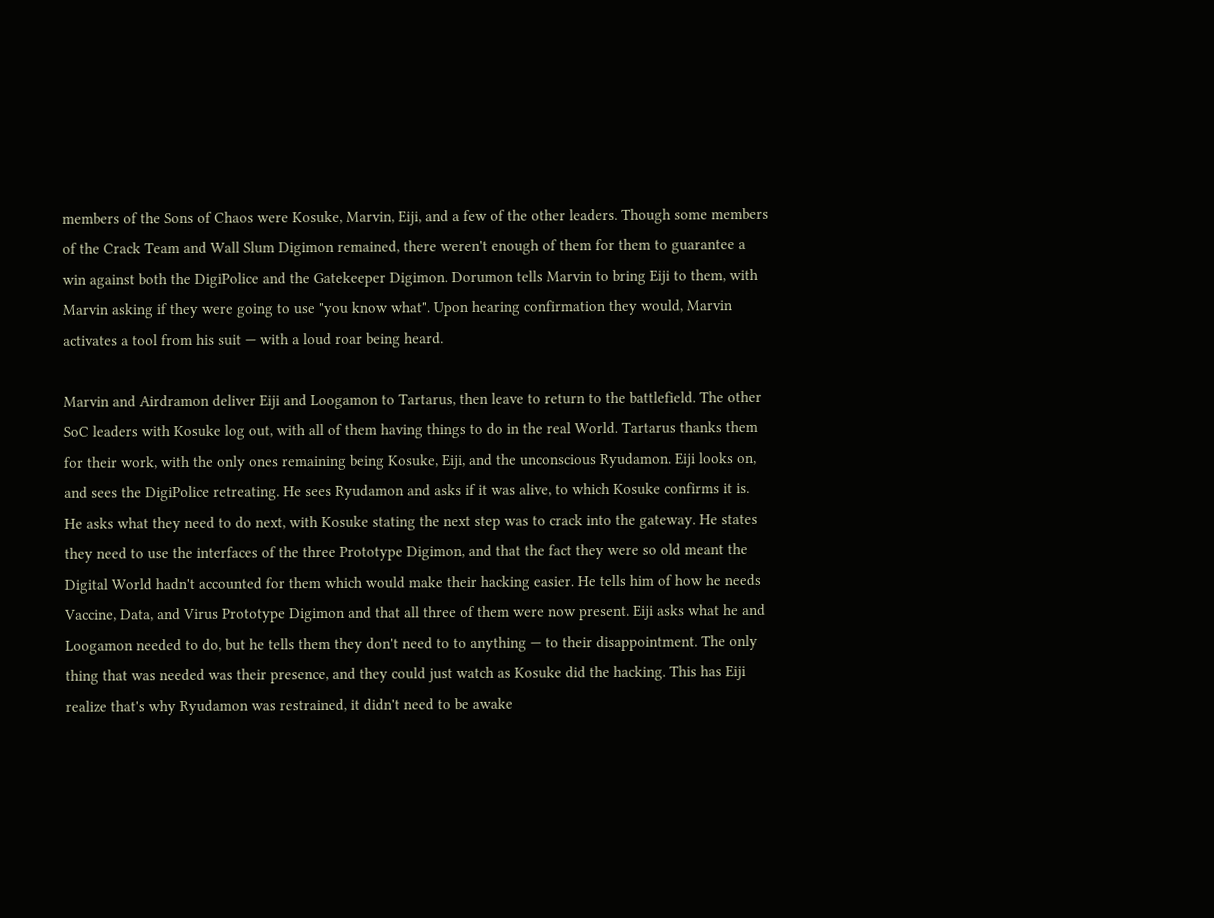members of the Sons of Chaos were Kosuke, Marvin, Eiji, and a few of the other leaders. Though some members of the Crack Team and Wall Slum Digimon remained, there weren't enough of them for them to guarantee a win against both the DigiPolice and the Gatekeeper Digimon. Dorumon tells Marvin to bring Eiji to them, with Marvin asking if they were going to use "you know what". Upon hearing confirmation they would, Marvin activates a tool from his suit — with a loud roar being heard.

Marvin and Airdramon deliver Eiji and Loogamon to Tartarus, then leave to return to the battlefield. The other SoC leaders with Kosuke log out, with all of them having things to do in the real World. Tartarus thanks them for their work, with the only ones remaining being Kosuke, Eiji, and the unconscious Ryudamon. Eiji looks on, and sees the DigiPolice retreating. He sees Ryudamon and asks if it was alive, to which Kosuke confirms it is. He asks what they need to do next, with Kosuke stating the next step was to crack into the gateway. He states they need to use the interfaces of the three Prototype Digimon, and that the fact they were so old meant the Digital World hadn't accounted for them which would make their hacking easier. He tells him of how he needs Vaccine, Data, and Virus Prototype Digimon and that all three of them were now present. Eiji asks what he and Loogamon needed to do, but he tells them they don't need to to anything — to their disappointment. The only thing that was needed was their presence, and they could just watch as Kosuke did the hacking. This has Eiji realize that's why Ryudamon was restrained, it didn't need to be awake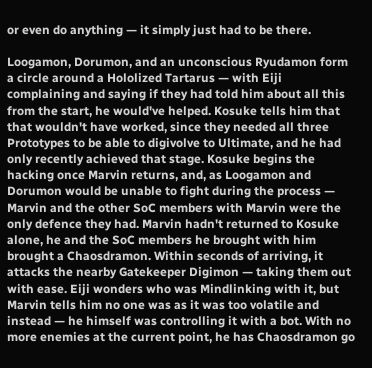or even do anything — it simply just had to be there.

Loogamon, Dorumon, and an unconscious Ryudamon form a circle around a Hololized Tartarus — with Eiji complaining and saying if they had told him about all this from the start, he would've helped. Kosuke tells him that that wouldn't have worked, since they needed all three Prototypes to be able to digivolve to Ultimate, and he had only recently achieved that stage. Kosuke begins the hacking once Marvin returns, and, as Loogamon and Dorumon would be unable to fight during the process — Marvin and the other SoC members with Marvin were the only defence they had. Marvin hadn't returned to Kosuke alone, he and the SoC members he brought with him brought a Chaosdramon. Within seconds of arriving, it attacks the nearby Gatekeeper Digimon — taking them out with ease. Eiji wonders who was Mindlinking with it, but Marvin tells him no one was as it was too volatile and instead — he himself was controlling it with a bot. With no more enemies at the current point, he has Chaosdramon go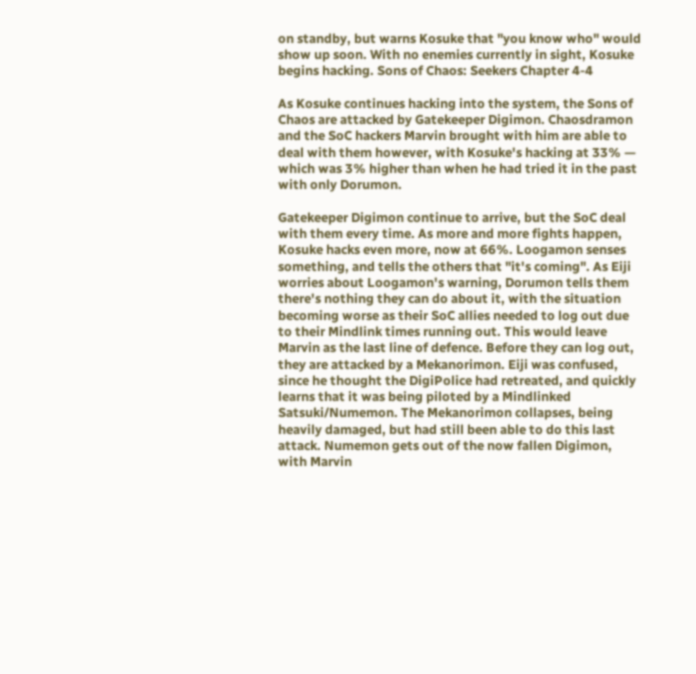on standby, but warns Kosuke that "you know who" would show up soon. With no enemies currently in sight, Kosuke begins hacking. Sons of Chaos: Seekers Chapter 4-4

As Kosuke continues hacking into the system, the Sons of Chaos are attacked by Gatekeeper Digimon. Chaosdramon and the SoC hackers Marvin brought with him are able to deal with them however, with Kosuke's hacking at 33% — which was 3% higher than when he had tried it in the past with only Dorumon.

Gatekeeper Digimon continue to arrive, but the SoC deal with them every time. As more and more fights happen, Kosuke hacks even more, now at 66%. Loogamon senses something, and tells the others that "it's coming". As Eiji worries about Loogamon's warning, Dorumon tells them there's nothing they can do about it, with the situation becoming worse as their SoC allies needed to log out due to their Mindlink times running out. This would leave Marvin as the last line of defence. Before they can log out, they are attacked by a Mekanorimon. Eiji was confused, since he thought the DigiPolice had retreated, and quickly learns that it was being piloted by a Mindlinked Satsuki/Numemon. The Mekanorimon collapses, being heavily damaged, but had still been able to do this last attack. Numemon gets out of the now fallen Digimon, with Marvin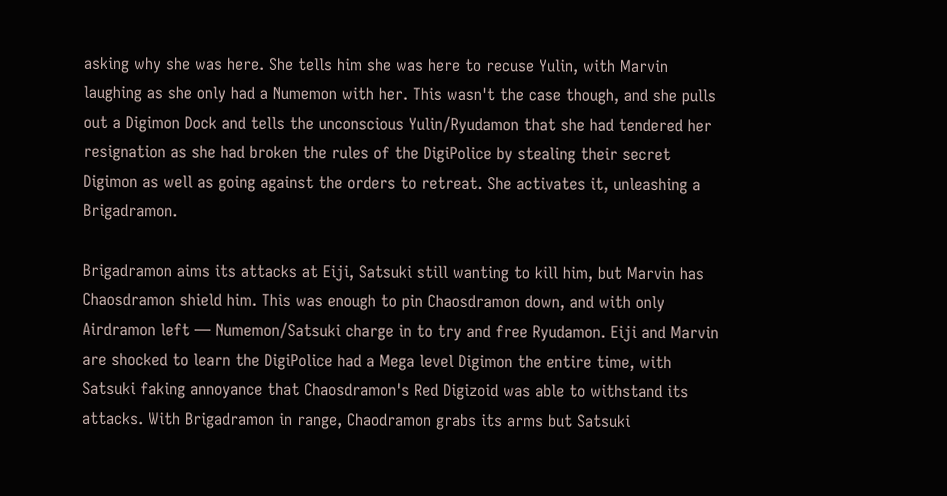asking why she was here. She tells him she was here to recuse Yulin, with Marvin laughing as she only had a Numemon with her. This wasn't the case though, and she pulls out a Digimon Dock and tells the unconscious Yulin/Ryudamon that she had tendered her resignation as she had broken the rules of the DigiPolice by stealing their secret Digimon as well as going against the orders to retreat. She activates it, unleashing a Brigadramon.

Brigadramon aims its attacks at Eiji, Satsuki still wanting to kill him, but Marvin has Chaosdramon shield him. This was enough to pin Chaosdramon down, and with only Airdramon left — Numemon/Satsuki charge in to try and free Ryudamon. Eiji and Marvin are shocked to learn the DigiPolice had a Mega level Digimon the entire time, with Satsuki faking annoyance that Chaosdramon's Red Digizoid was able to withstand its attacks. With Brigadramon in range, Chaodramon grabs its arms but Satsuki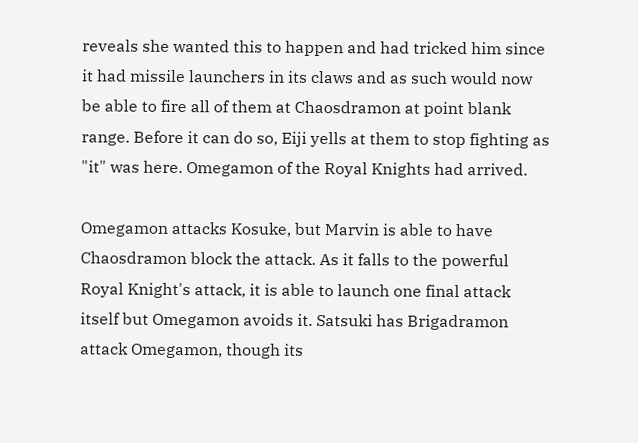reveals she wanted this to happen and had tricked him since it had missile launchers in its claws and as such would now be able to fire all of them at Chaosdramon at point blank range. Before it can do so, Eiji yells at them to stop fighting as "it" was here. Omegamon of the Royal Knights had arrived.

Omegamon attacks Kosuke, but Marvin is able to have Chaosdramon block the attack. As it falls to the powerful Royal Knight's attack, it is able to launch one final attack itself but Omegamon avoids it. Satsuki has Brigadramon attack Omegamon, though its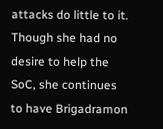attacks do little to it. Though she had no desire to help the SoC, she continues to have Brigadramon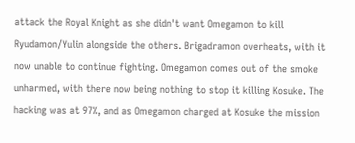attack the Royal Knight as she didn't want Omegamon to kill Ryudamon/Yulin alongside the others. Brigadramon overheats, with it now unable to continue fighting. Omegamon comes out of the smoke unharmed, with there now being nothing to stop it killing Kosuke. The hacking was at 97%, and as Omegamon charged at Kosuke the mission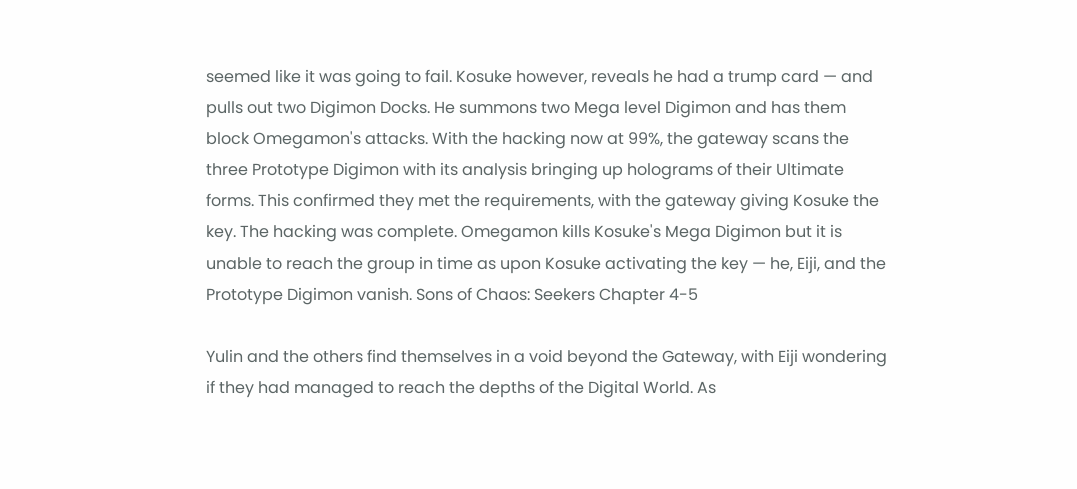seemed like it was going to fail. Kosuke however, reveals he had a trump card — and pulls out two Digimon Docks. He summons two Mega level Digimon and has them block Omegamon's attacks. With the hacking now at 99%, the gateway scans the three Prototype Digimon with its analysis bringing up holograms of their Ultimate forms. This confirmed they met the requirements, with the gateway giving Kosuke the key. The hacking was complete. Omegamon kills Kosuke's Mega Digimon but it is unable to reach the group in time as upon Kosuke activating the key — he, Eiji, and the Prototype Digimon vanish. Sons of Chaos: Seekers Chapter 4-5

Yulin and the others find themselves in a void beyond the Gateway, with Eiji wondering if they had managed to reach the depths of the Digital World. As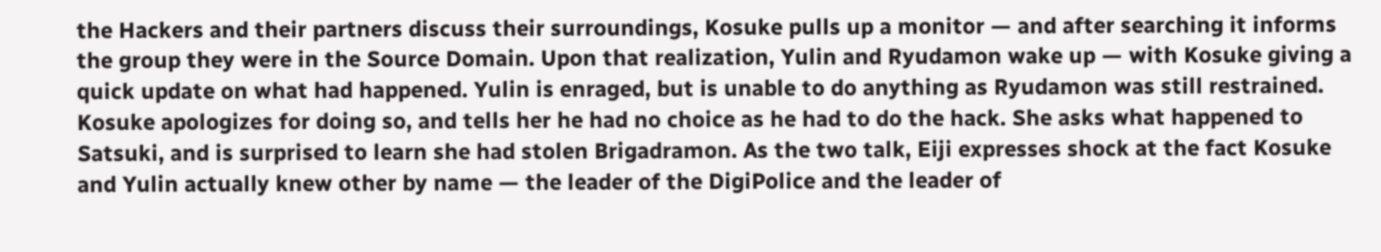the Hackers and their partners discuss their surroundings, Kosuke pulls up a monitor — and after searching it informs the group they were in the Source Domain. Upon that realization, Yulin and Ryudamon wake up — with Kosuke giving a quick update on what had happened. Yulin is enraged, but is unable to do anything as Ryudamon was still restrained. Kosuke apologizes for doing so, and tells her he had no choice as he had to do the hack. She asks what happened to Satsuki, and is surprised to learn she had stolen Brigadramon. As the two talk, Eiji expresses shock at the fact Kosuke and Yulin actually knew other by name — the leader of the DigiPolice and the leader of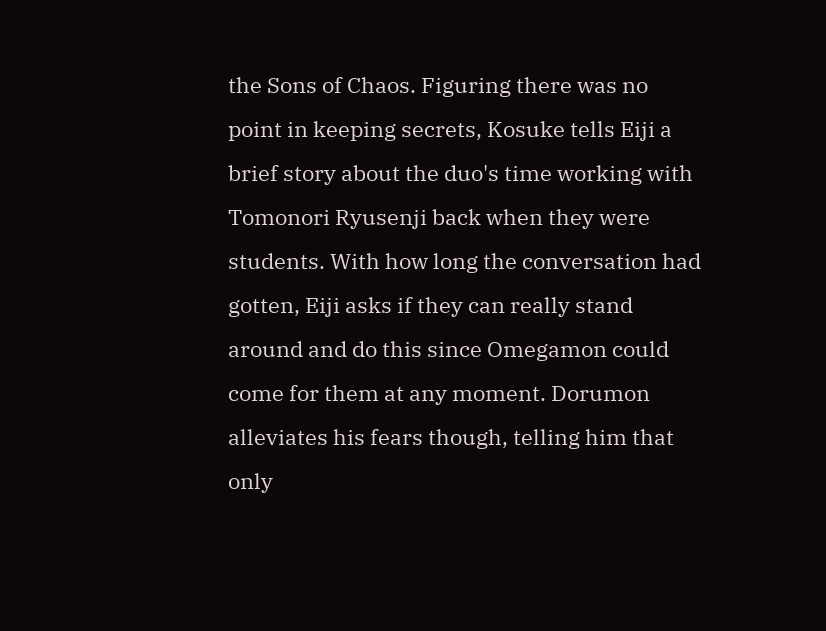the Sons of Chaos. Figuring there was no point in keeping secrets, Kosuke tells Eiji a brief story about the duo's time working with Tomonori Ryusenji back when they were students. With how long the conversation had gotten, Eiji asks if they can really stand around and do this since Omegamon could come for them at any moment. Dorumon alleviates his fears though, telling him that only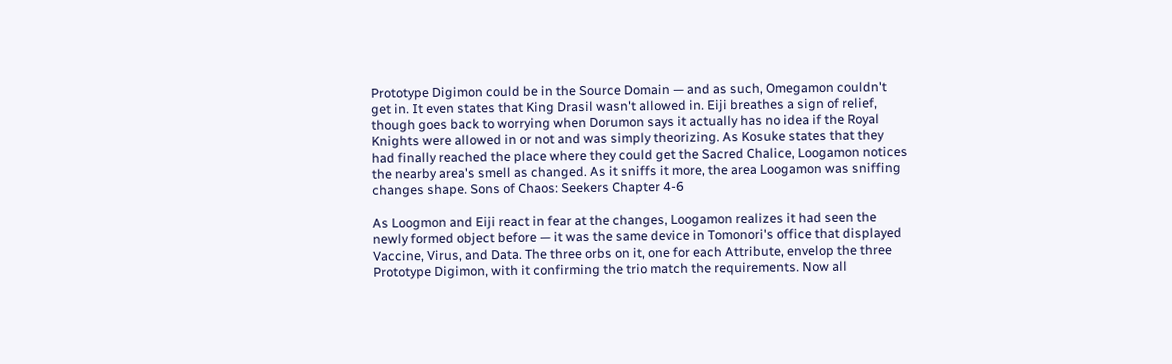Prototype Digimon could be in the Source Domain — and as such, Omegamon couldn't get in. It even states that King Drasil wasn't allowed in. Eiji breathes a sign of relief, though goes back to worrying when Dorumon says it actually has no idea if the Royal Knights were allowed in or not and was simply theorizing. As Kosuke states that they had finally reached the place where they could get the Sacred Chalice, Loogamon notices the nearby area's smell as changed. As it sniffs it more, the area Loogamon was sniffing changes shape. Sons of Chaos: Seekers Chapter 4-6

As Loogmon and Eiji react in fear at the changes, Loogamon realizes it had seen the newly formed object before — it was the same device in Tomonori's office that displayed Vaccine, Virus, and Data. The three orbs on it, one for each Attribute, envelop the three Prototype Digimon, with it confirming the trio match the requirements. Now all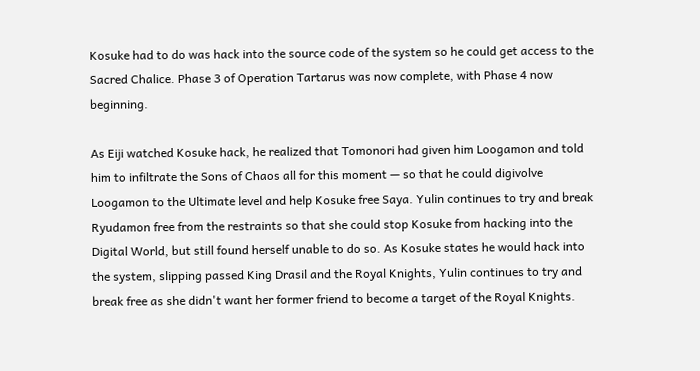Kosuke had to do was hack into the source code of the system so he could get access to the Sacred Chalice. Phase 3 of Operation Tartarus was now complete, with Phase 4 now beginning.

As Eiji watched Kosuke hack, he realized that Tomonori had given him Loogamon and told him to infiltrate the Sons of Chaos all for this moment — so that he could digivolve Loogamon to the Ultimate level and help Kosuke free Saya. Yulin continues to try and break Ryudamon free from the restraints so that she could stop Kosuke from hacking into the Digital World, but still found herself unable to do so. As Kosuke states he would hack into the system, slipping passed King Drasil and the Royal Knights, Yulin continues to try and break free as she didn't want her former friend to become a target of the Royal Knights.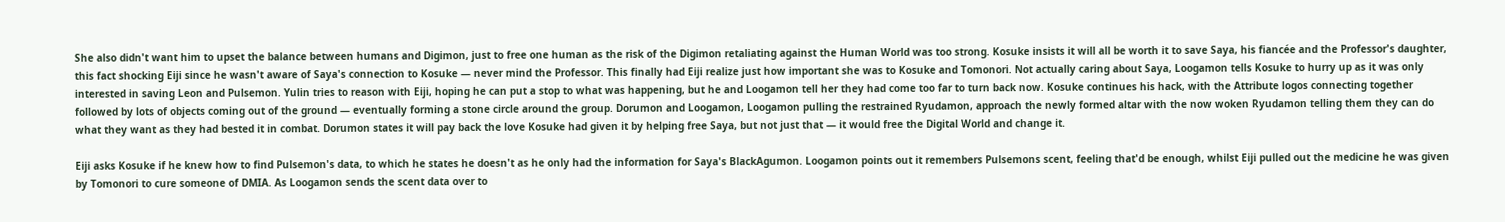She also didn't want him to upset the balance between humans and Digimon, just to free one human as the risk of the Digimon retaliating against the Human World was too strong. Kosuke insists it will all be worth it to save Saya, his fiancée and the Professor's daughter, this fact shocking Eiji since he wasn't aware of Saya's connection to Kosuke — never mind the Professor. This finally had Eiji realize just how important she was to Kosuke and Tomonori. Not actually caring about Saya, Loogamon tells Kosuke to hurry up as it was only interested in saving Leon and Pulsemon. Yulin tries to reason with Eiji, hoping he can put a stop to what was happening, but he and Loogamon tell her they had come too far to turn back now. Kosuke continues his hack, with the Attribute logos connecting together followed by lots of objects coming out of the ground — eventually forming a stone circle around the group. Dorumon and Loogamon, Loogamon pulling the restrained Ryudamon, approach the newly formed altar with the now woken Ryudamon telling them they can do what they want as they had bested it in combat. Dorumon states it will pay back the love Kosuke had given it by helping free Saya, but not just that — it would free the Digital World and change it.

Eiji asks Kosuke if he knew how to find Pulsemon's data, to which he states he doesn't as he only had the information for Saya's BlackAgumon. Loogamon points out it remembers Pulsemons scent, feeling that'd be enough, whilst Eiji pulled out the medicine he was given by Tomonori to cure someone of DMIA. As Loogamon sends the scent data over to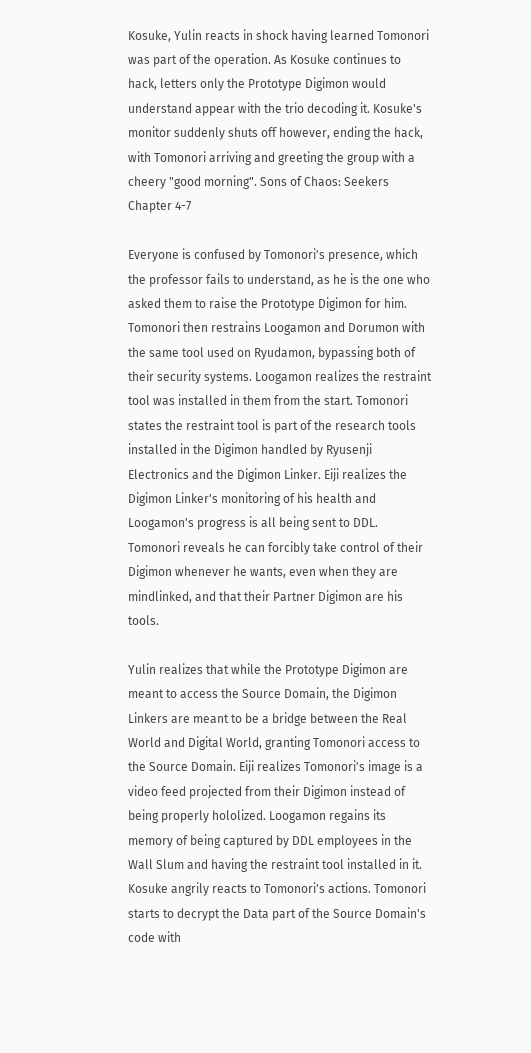Kosuke, Yulin reacts in shock having learned Tomonori was part of the operation. As Kosuke continues to hack, letters only the Prototype Digimon would understand appear with the trio decoding it. Kosuke's monitor suddenly shuts off however, ending the hack, with Tomonori arriving and greeting the group with a cheery "good morning". Sons of Chaos: Seekers Chapter 4-7

Everyone is confused by Tomonori's presence, which the professor fails to understand, as he is the one who asked them to raise the Prototype Digimon for him. Tomonori then restrains Loogamon and Dorumon with the same tool used on Ryudamon, bypassing both of their security systems. Loogamon realizes the restraint tool was installed in them from the start. Tomonori states the restraint tool is part of the research tools installed in the Digimon handled by Ryusenji Electronics and the Digimon Linker. Eiji realizes the Digimon Linker's monitoring of his health and Loogamon's progress is all being sent to DDL. Tomonori reveals he can forcibly take control of their Digimon whenever he wants, even when they are mindlinked, and that their Partner Digimon are his tools.

Yulin realizes that while the Prototype Digimon are meant to access the Source Domain, the Digimon Linkers are meant to be a bridge between the Real World and Digital World, granting Tomonori access to the Source Domain. Eiji realizes Tomonori's image is a video feed projected from their Digimon instead of being properly hololized. Loogamon regains its memory of being captured by DDL employees in the Wall Slum and having the restraint tool installed in it. Kosuke angrily reacts to Tomonori's actions. Tomonori starts to decrypt the Data part of the Source Domain's code with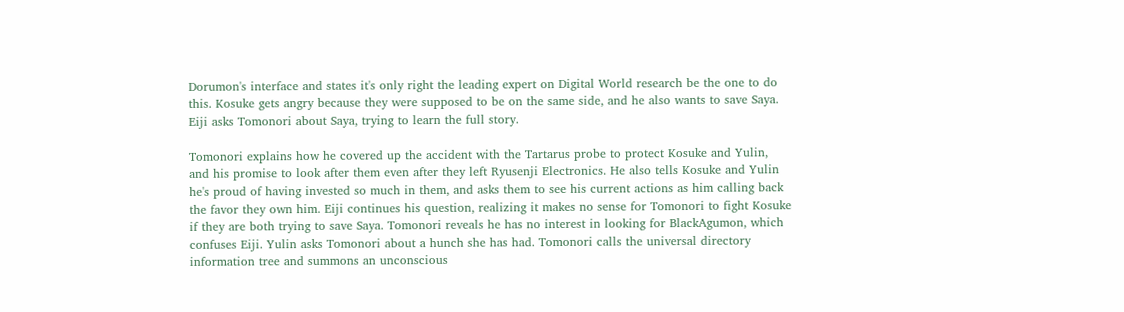Dorumon's interface and states it's only right the leading expert on Digital World research be the one to do this. Kosuke gets angry because they were supposed to be on the same side, and he also wants to save Saya. Eiji asks Tomonori about Saya, trying to learn the full story.

Tomonori explains how he covered up the accident with the Tartarus probe to protect Kosuke and Yulin, and his promise to look after them even after they left Ryusenji Electronics. He also tells Kosuke and Yulin he's proud of having invested so much in them, and asks them to see his current actions as him calling back the favor they own him. Eiji continues his question, realizing it makes no sense for Tomonori to fight Kosuke if they are both trying to save Saya. Tomonori reveals he has no interest in looking for BlackAgumon, which confuses Eiji. Yulin asks Tomonori about a hunch she has had. Tomonori calls the universal directory information tree and summons an unconscious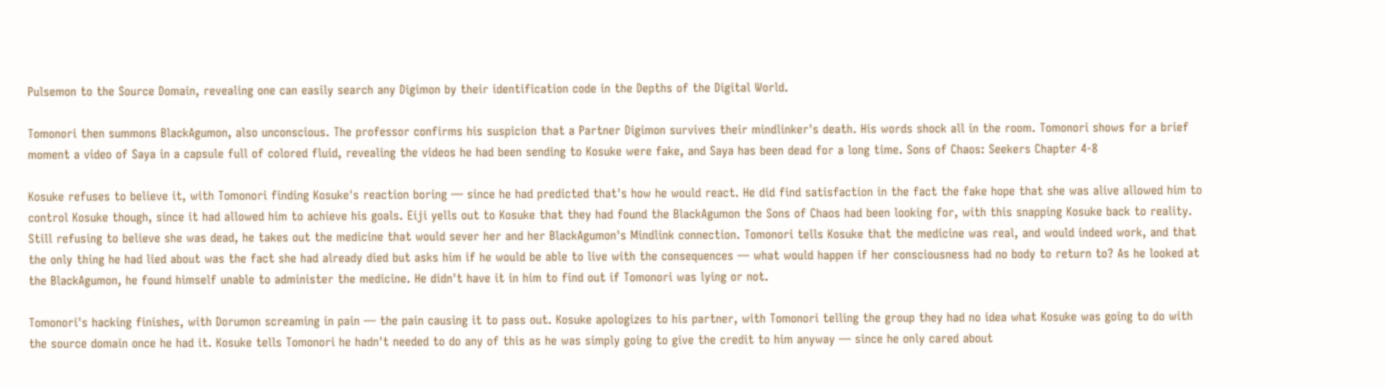Pulsemon to the Source Domain, revealing one can easily search any Digimon by their identification code in the Depths of the Digital World.

Tomonori then summons BlackAgumon, also unconscious. The professor confirms his suspicion that a Partner Digimon survives their mindlinker's death. His words shock all in the room. Tomonori shows for a brief moment a video of Saya in a capsule full of colored fluid, revealing the videos he had been sending to Kosuke were fake, and Saya has been dead for a long time. Sons of Chaos: Seekers Chapter 4-8

Kosuke refuses to believe it, with Tomonori finding Kosuke's reaction boring — since he had predicted that's how he would react. He did find satisfaction in the fact the fake hope that she was alive allowed him to control Kosuke though, since it had allowed him to achieve his goals. Eiji yells out to Kosuke that they had found the BlackAgumon the Sons of Chaos had been looking for, with this snapping Kosuke back to reality. Still refusing to believe she was dead, he takes out the medicine that would sever her and her BlackAgumon's Mindlink connection. Tomonori tells Kosuke that the medicine was real, and would indeed work, and that the only thing he had lied about was the fact she had already died but asks him if he would be able to live with the consequences — what would happen if her consciousness had no body to return to? As he looked at the BlackAgumon, he found himself unable to administer the medicine. He didn't have it in him to find out if Tomonori was lying or not.

Tomonori's hacking finishes, with Dorumon screaming in pain — the pain causing it to pass out. Kosuke apologizes to his partner, with Tomonori telling the group they had no idea what Kosuke was going to do with the source domain once he had it. Kosuke tells Tomonori he hadn't needed to do any of this as he was simply going to give the credit to him anyway — since he only cared about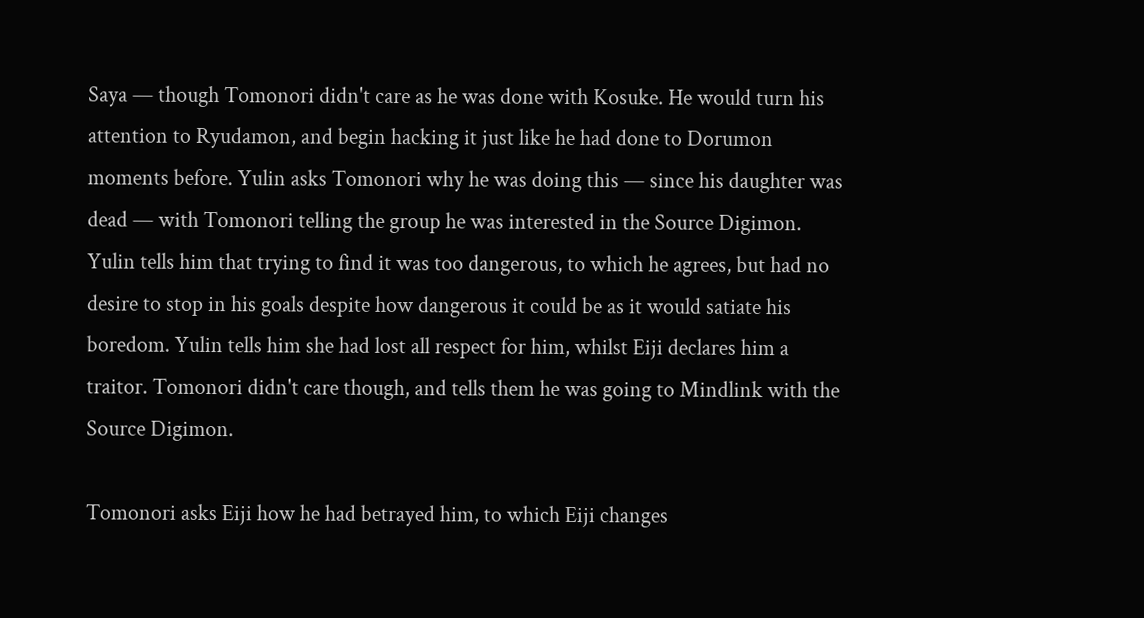Saya — though Tomonori didn't care as he was done with Kosuke. He would turn his attention to Ryudamon, and begin hacking it just like he had done to Dorumon moments before. Yulin asks Tomonori why he was doing this — since his daughter was dead — with Tomonori telling the group he was interested in the Source Digimon. Yulin tells him that trying to find it was too dangerous, to which he agrees, but had no desire to stop in his goals despite how dangerous it could be as it would satiate his boredom. Yulin tells him she had lost all respect for him, whilst Eiji declares him a traitor. Tomonori didn't care though, and tells them he was going to Mindlink with the Source Digimon.

Tomonori asks Eiji how he had betrayed him, to which Eiji changes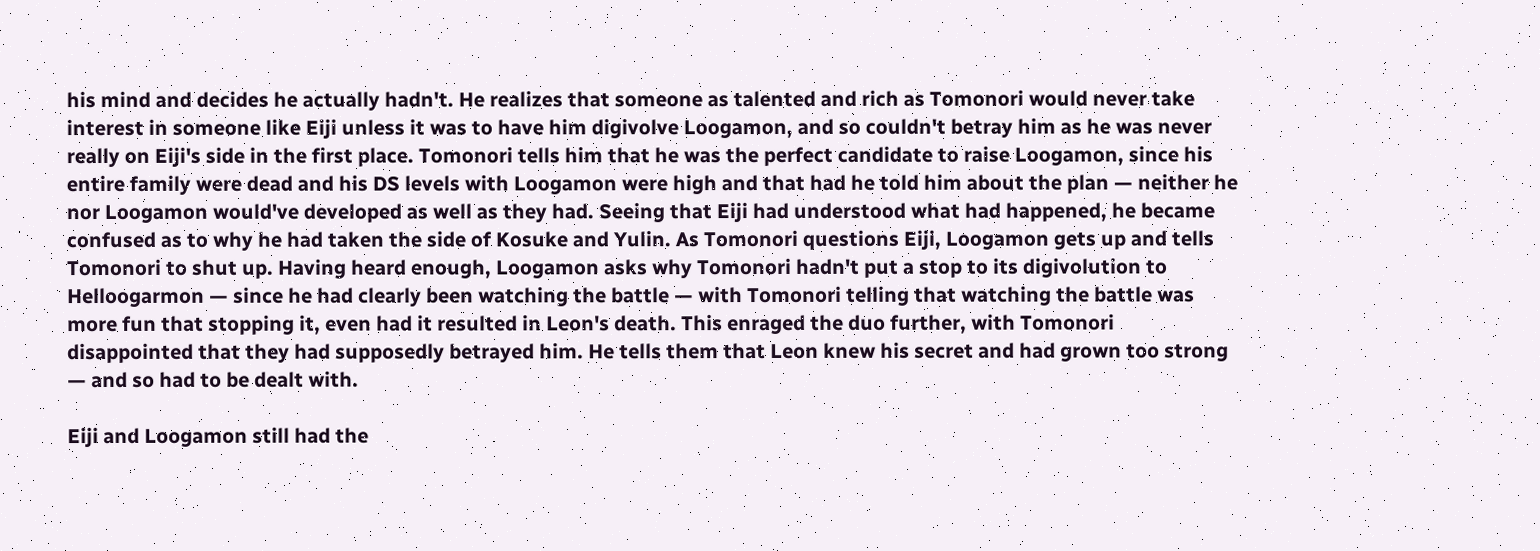his mind and decides he actually hadn't. He realizes that someone as talented and rich as Tomonori would never take interest in someone like Eiji unless it was to have him digivolve Loogamon, and so couldn't betray him as he was never really on Eiji's side in the first place. Tomonori tells him that he was the perfect candidate to raise Loogamon, since his entire family were dead and his DS levels with Loogamon were high and that had he told him about the plan — neither he nor Loogamon would've developed as well as they had. Seeing that Eiji had understood what had happened, he became confused as to why he had taken the side of Kosuke and Yulin. As Tomonori questions Eiji, Loogamon gets up and tells Tomonori to shut up. Having heard enough, Loogamon asks why Tomonori hadn't put a stop to its digivolution to Helloogarmon — since he had clearly been watching the battle — with Tomonori telling that watching the battle was more fun that stopping it, even had it resulted in Leon's death. This enraged the duo further, with Tomonori disappointed that they had supposedly betrayed him. He tells them that Leon knew his secret and had grown too strong — and so had to be dealt with.

Eiji and Loogamon still had the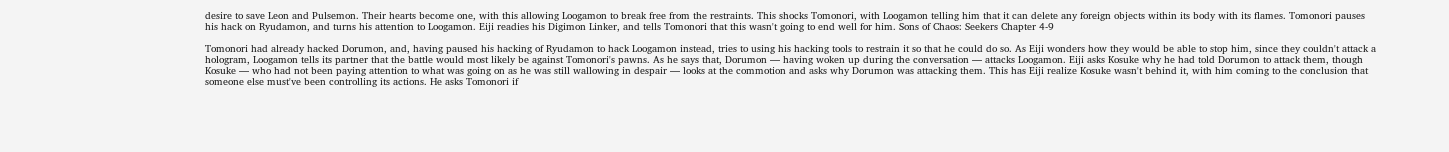desire to save Leon and Pulsemon. Their hearts become one, with this allowing Loogamon to break free from the restraints. This shocks Tomonori, with Loogamon telling him that it can delete any foreign objects within its body with its flames. Tomonori pauses his hack on Ryudamon, and turns his attention to Loogamon. Eiji readies his Digimon Linker, and tells Tomonori that this wasn't going to end well for him. Sons of Chaos: Seekers Chapter 4-9

Tomonori had already hacked Dorumon, and, having paused his hacking of Ryudamon to hack Loogamon instead, tries to using his hacking tools to restrain it so that he could do so. As Eiji wonders how they would be able to stop him, since they couldn't attack a hologram, Loogamon tells its partner that the battle would most likely be against Tomonori's pawns. As he says that, Dorumon — having woken up during the conversation — attacks Loogamon. Eiji asks Kosuke why he had told Dorumon to attack them, though Kosuke — who had not been paying attention to what was going on as he was still wallowing in despair — looks at the commotion and asks why Dorumon was attacking them. This has Eiji realize Kosuke wasn't behind it, with him coming to the conclusion that someone else must've been controlling its actions. He asks Tomonori if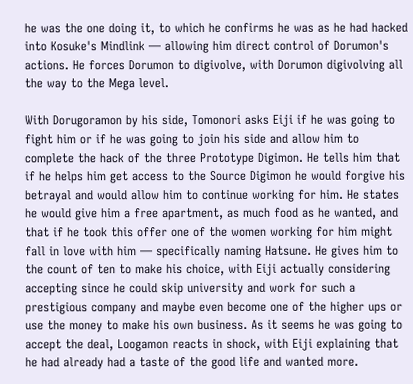he was the one doing it, to which he confirms he was as he had hacked into Kosuke's Mindlink — allowing him direct control of Dorumon's actions. He forces Dorumon to digivolve, with Dorumon digivolving all the way to the Mega level.

With Dorugoramon by his side, Tomonori asks Eiji if he was going to fight him or if he was going to join his side and allow him to complete the hack of the three Prototype Digimon. He tells him that if he helps him get access to the Source Digimon he would forgive his betrayal and would allow him to continue working for him. He states he would give him a free apartment, as much food as he wanted, and that if he took this offer one of the women working for him might fall in love with him — specifically naming Hatsune. He gives him to the count of ten to make his choice, with Eiji actually considering accepting since he could skip university and work for such a prestigious company and maybe even become one of the higher ups or use the money to make his own business. As it seems he was going to accept the deal, Loogamon reacts in shock, with Eiji explaining that he had already had a taste of the good life and wanted more.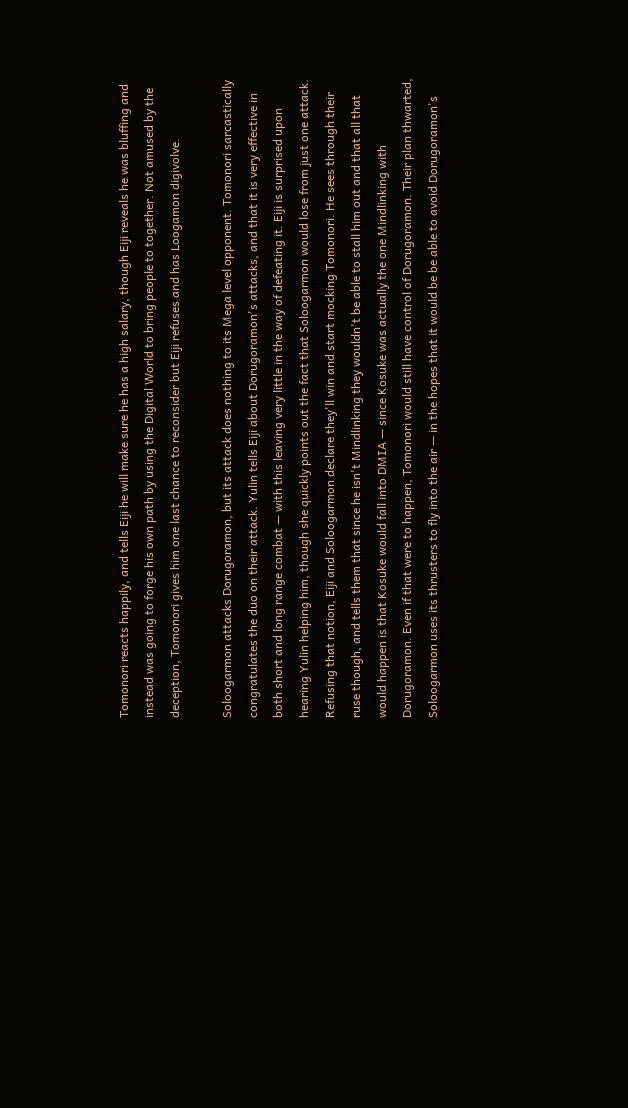Tomonori reacts happily, and tells Eiji he will make sure he has a high salary, though Eiji reveals he was bluffing and instead was going to forge his own path by using the Digital World to bring people to together. Not amused by the deception, Tomonori gives him one last chance to reconsider but Eiji refuses and has Loogamon digivolve.

Soloogarmon attacks Dorugoramon, but its attack does nothing to its Mega level opponent. Tomonori sarcastically congratulates the duo on their attack. Yulin tells Eiji about Dorugoramon's attacks, and that it is very effective in both short and long range combat — with this leaving very little in the way of defeating it. Eiji is surprised upon hearing Yulin helping him, though she quickly points out the fact that Soloogarmon would lose from just one attack. Refusing that notion, Eiji and Soloogarmon declare they'll win and start mocking Tomonori. He sees through their ruse though, and tells them that since he isn't Mindlinking they wouldn't be able to stall him out and that all that would happen is that Kosuke would fall into DMIA — since Kosuke was actually the one Mindlinking with Dorugoramon. Even if that were to happen, Tomonori would still have control of Dorugoramon. Their plan thwarted, Soloogarmon uses its thrusters to fly into the air — in the hopes that it would be be able to avoid Dorugoramon's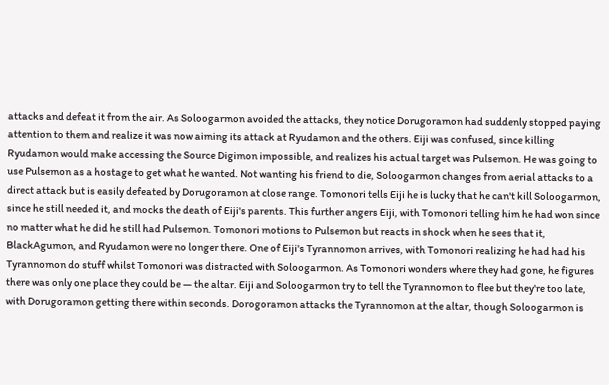attacks and defeat it from the air. As Soloogarmon avoided the attacks, they notice Dorugoramon had suddenly stopped paying attention to them and realize it was now aiming its attack at Ryudamon and the others. Eiji was confused, since killing Ryudamon would make accessing the Source Digimon impossible, and realizes his actual target was Pulsemon. He was going to use Pulsemon as a hostage to get what he wanted. Not wanting his friend to die, Soloogarmon changes from aerial attacks to a direct attack but is easily defeated by Dorugoramon at close range. Tomonori tells Eiji he is lucky that he can't kill Soloogarmon, since he still needed it, and mocks the death of Eiji's parents. This further angers Eiji, with Tomonori telling him he had won since no matter what he did he still had Pulsemon. Tomonori motions to Pulsemon but reacts in shock when he sees that it, BlackAgumon, and Ryudamon were no longer there. One of Eiji's Tyrannomon arrives, with Tomonori realizing he had had his Tyrannomon do stuff whilst Tomonori was distracted with Soloogarmon. As Tomonori wonders where they had gone, he figures there was only one place they could be — the altar. Eiji and Soloogarmon try to tell the Tyrannomon to flee but they're too late, with Dorugoramon getting there within seconds. Dorogoramon attacks the Tyrannomon at the altar, though Soloogarmon is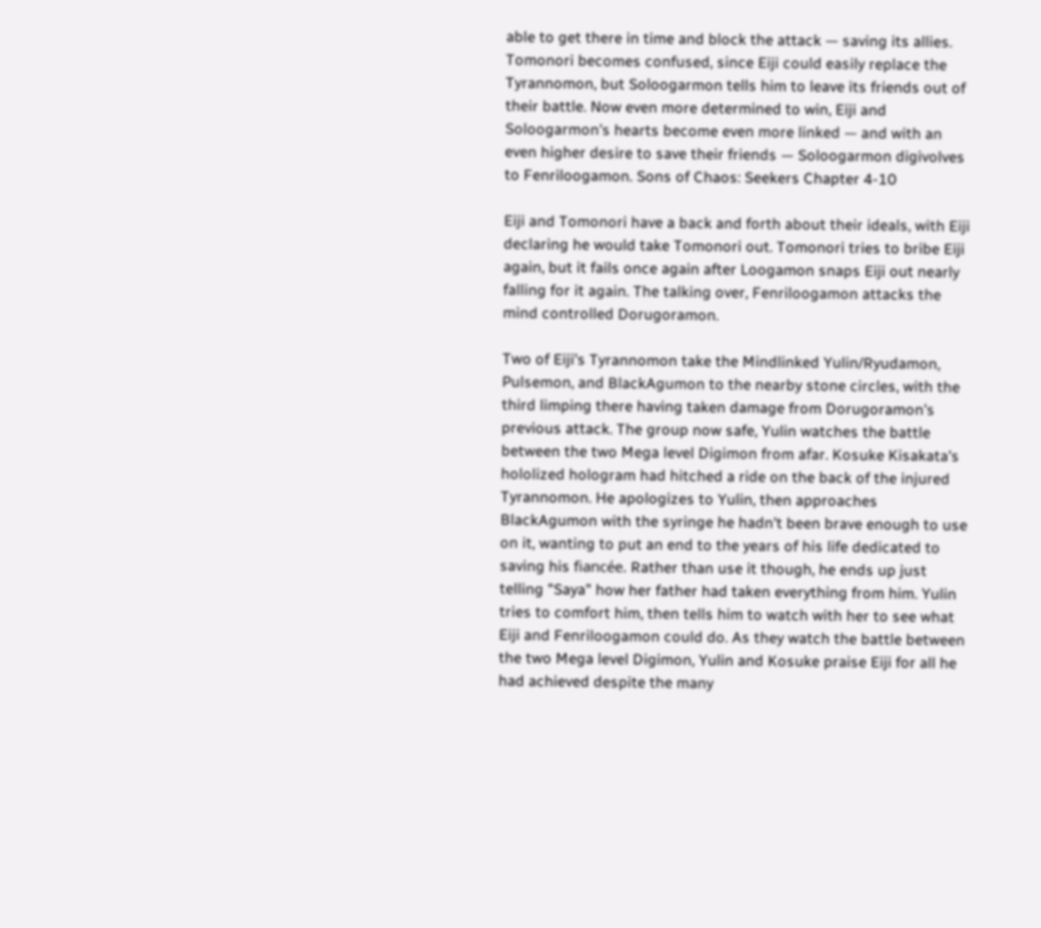able to get there in time and block the attack — saving its allies. Tomonori becomes confused, since Eiji could easily replace the Tyrannomon, but Soloogarmon tells him to leave its friends out of their battle. Now even more determined to win, Eiji and Soloogarmon's hearts become even more linked — and with an even higher desire to save their friends — Soloogarmon digivolves to Fenriloogamon. Sons of Chaos: Seekers Chapter 4-10

Eiji and Tomonori have a back and forth about their ideals, with Eiji declaring he would take Tomonori out. Tomonori tries to bribe Eiji again, but it fails once again after Loogamon snaps Eiji out nearly falling for it again. The talking over, Fenriloogamon attacks the mind controlled Dorugoramon.

Two of Eiji's Tyrannomon take the Mindlinked Yulin/Ryudamon, Pulsemon, and BlackAgumon to the nearby stone circles, with the third limping there having taken damage from Dorugoramon's previous attack. The group now safe, Yulin watches the battle between the two Mega level Digimon from afar. Kosuke Kisakata's hololized hologram had hitched a ride on the back of the injured Tyrannomon. He apologizes to Yulin, then approaches BlackAgumon with the syringe he hadn't been brave enough to use on it, wanting to put an end to the years of his life dedicated to saving his fiancée. Rather than use it though, he ends up just telling "Saya" how her father had taken everything from him. Yulin tries to comfort him, then tells him to watch with her to see what Eiji and Fenriloogamon could do. As they watch the battle between the two Mega level Digimon, Yulin and Kosuke praise Eiji for all he had achieved despite the many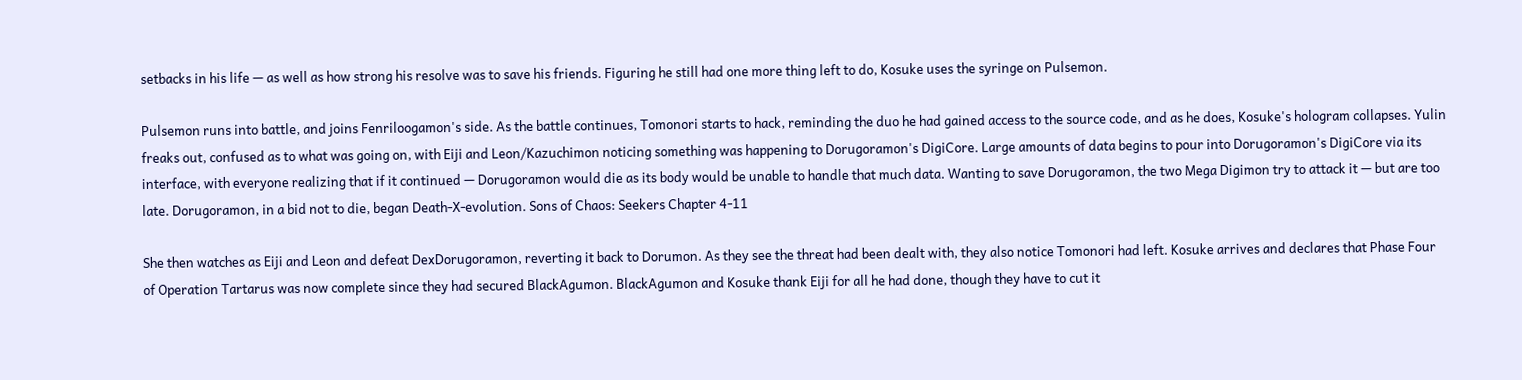setbacks in his life — as well as how strong his resolve was to save his friends. Figuring he still had one more thing left to do, Kosuke uses the syringe on Pulsemon.

Pulsemon runs into battle, and joins Fenriloogamon's side. As the battle continues, Tomonori starts to hack, reminding the duo he had gained access to the source code, and as he does, Kosuke's hologram collapses. Yulin freaks out, confused as to what was going on, with Eiji and Leon/Kazuchimon noticing something was happening to Dorugoramon's DigiCore. Large amounts of data begins to pour into Dorugoramon's DigiCore via its interface, with everyone realizing that if it continued — Dorugoramon would die as its body would be unable to handle that much data. Wanting to save Dorugoramon, the two Mega Digimon try to attack it — but are too late. Dorugoramon, in a bid not to die, began Death-X-evolution. Sons of Chaos: Seekers Chapter 4-11

She then watches as Eiji and Leon and defeat DexDorugoramon, reverting it back to Dorumon. As they see the threat had been dealt with, they also notice Tomonori had left. Kosuke arrives and declares that Phase Four of Operation Tartarus was now complete since they had secured BlackAgumon. BlackAgumon and Kosuke thank Eiji for all he had done, though they have to cut it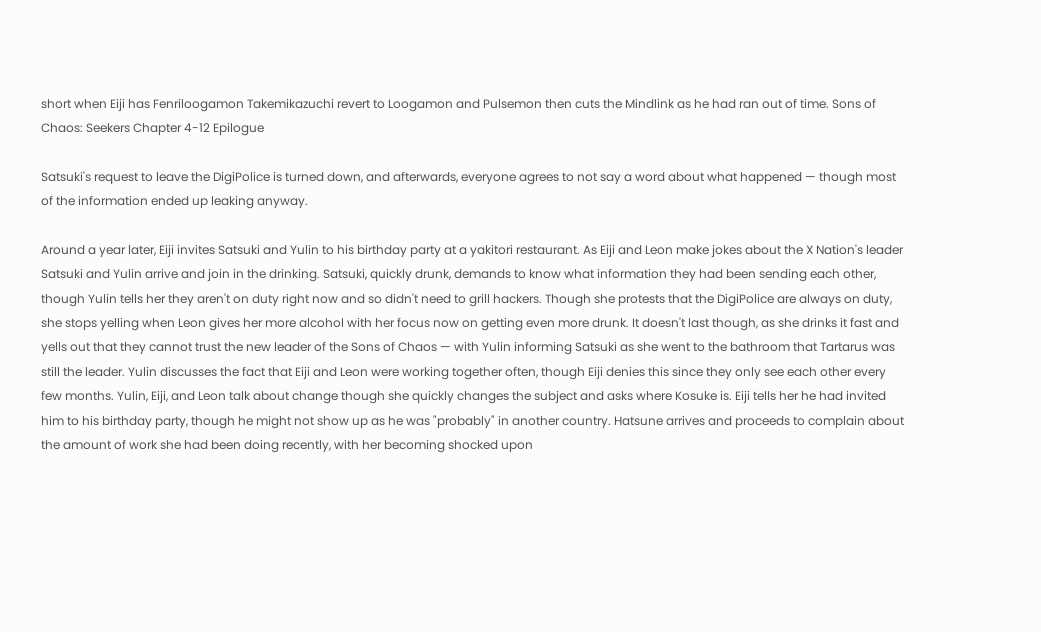short when Eiji has Fenriloogamon Takemikazuchi revert to Loogamon and Pulsemon then cuts the Mindlink as he had ran out of time. Sons of Chaos: Seekers Chapter 4-12 Epilogue

Satsuki's request to leave the DigiPolice is turned down, and afterwards, everyone agrees to not say a word about what happened — though most of the information ended up leaking anyway.

Around a year later, Eiji invites Satsuki and Yulin to his birthday party at a yakitori restaurant. As Eiji and Leon make jokes about the X Nation's leader Satsuki and Yulin arrive and join in the drinking. Satsuki, quickly drunk, demands to know what information they had been sending each other, though Yulin tells her they aren't on duty right now and so didn't need to grill hackers. Though she protests that the DigiPolice are always on duty, she stops yelling when Leon gives her more alcohol with her focus now on getting even more drunk. It doesn't last though, as she drinks it fast and yells out that they cannot trust the new leader of the Sons of Chaos — with Yulin informing Satsuki as she went to the bathroom that Tartarus was still the leader. Yulin discusses the fact that Eiji and Leon were working together often, though Eiji denies this since they only see each other every few months. Yulin, Eiji, and Leon talk about change though she quickly changes the subject and asks where Kosuke is. Eiji tells her he had invited him to his birthday party, though he might not show up as he was "probably" in another country. Hatsune arrives and proceeds to complain about the amount of work she had been doing recently, with her becoming shocked upon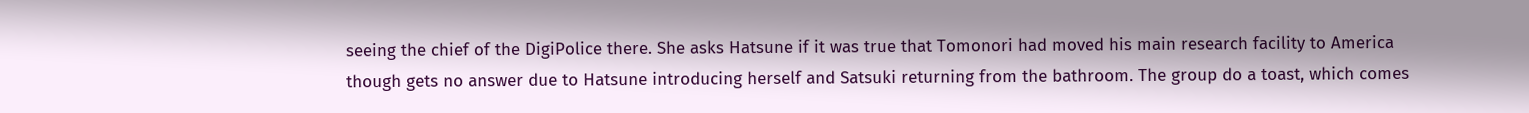seeing the chief of the DigiPolice there. She asks Hatsune if it was true that Tomonori had moved his main research facility to America though gets no answer due to Hatsune introducing herself and Satsuki returning from the bathroom. The group do a toast, which comes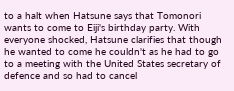to a halt when Hatsune says that Tomonori wants to come to Eiji's birthday party. With everyone shocked, Hatsune clarifies that though he wanted to come he couldn't as he had to go to a meeting with the United States secretary of defence and so had to cancel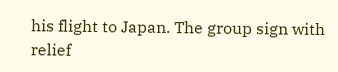his flight to Japan. The group sign with relief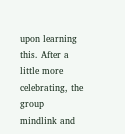upon learning this. After a little more celebrating, the group mindlink and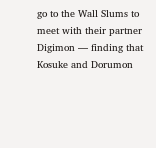go to the Wall Slums to meet with their partner Digimon — finding that Kosuke and Dorumon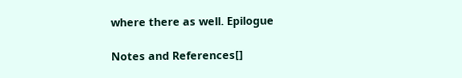where there as well. Epilogue

Notes and References[]